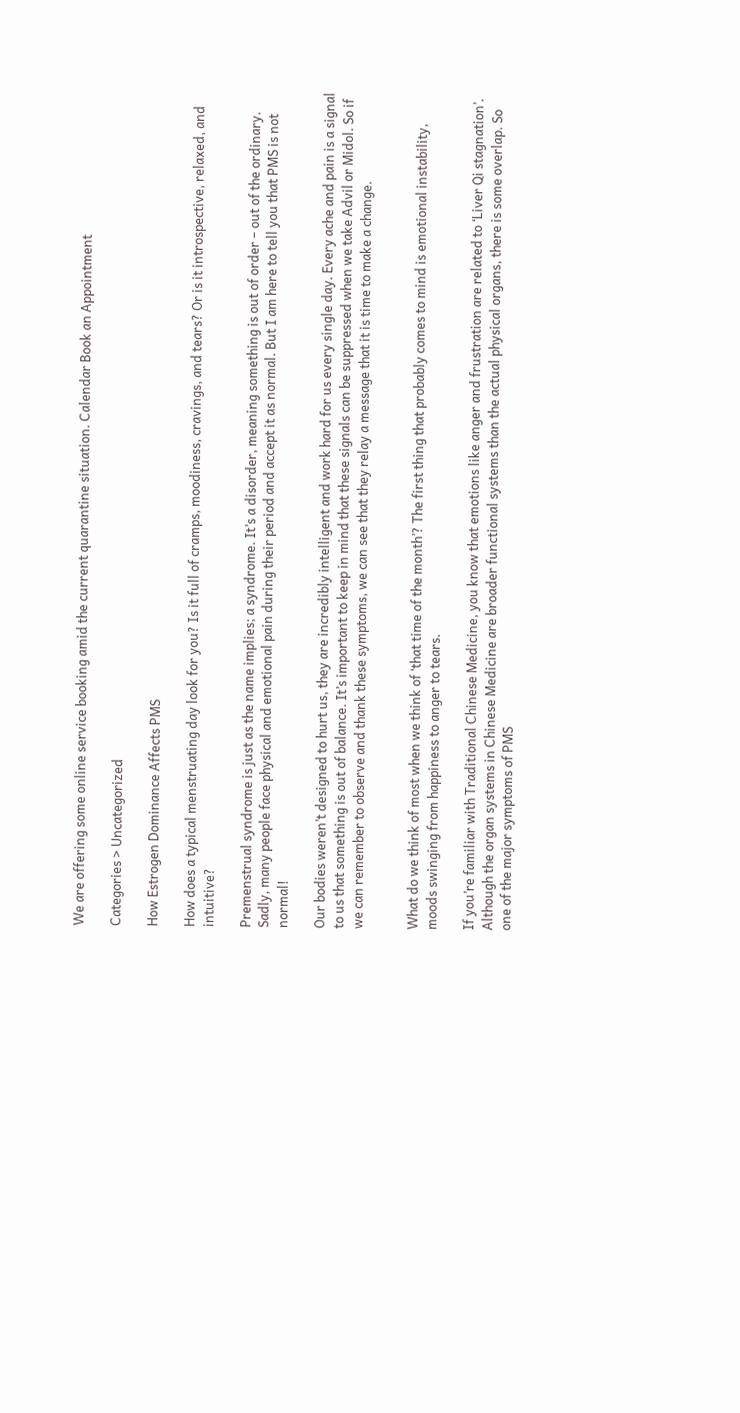We are offering some online service booking amid the current quarantine situation. Calendar Book an Appointment

Categories > Uncategorized

How Estrogen Dominance Affects PMS

How does a typical menstruating day look for you? Is it full of cramps, moodiness, cravings, and tears? Or is it introspective, relaxed, and intuitive?

Premenstrual syndrome is just as the name implies; a syndrome. It’s a disorder, meaning something is out of order – out of the ordinary. Sadly, many people face physical and emotional pain during their period and accept it as normal. But I am here to tell you that PMS is not normal!

Our bodies weren’t designed to hurt us, they are incredibly intelligent and work hard for us every single day. Every ache and pain is a signal to us that something is out of balance. It’s important to keep in mind that these signals can be suppressed when we take Advil or Midol. So if we can remember to observe and thank these symptoms, we can see that they relay a message that it is time to make a change.


What do we think of most when we think of ‘that time of the month’? The first thing that probably comes to mind is emotional instability, moods swinging from happiness to anger to tears.

If you’re familiar with Traditional Chinese Medicine, you know that emotions like anger and frustration are related to ‘Liver Qi stagnation’. Although the organ systems in Chinese Medicine are broader functional systems than the actual physical organs, there is some overlap. So one of the major symptoms of PMS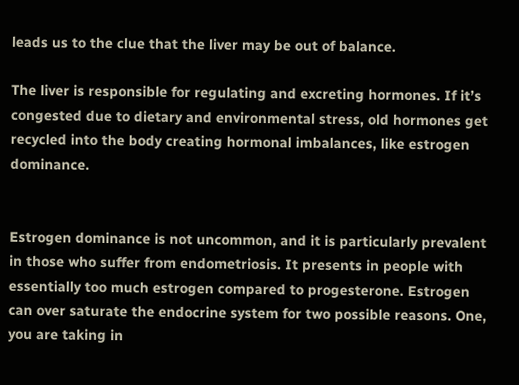leads us to the clue that the liver may be out of balance.

The liver is responsible for regulating and excreting hormones. If it’s congested due to dietary and environmental stress, old hormones get recycled into the body creating hormonal imbalances, like estrogen dominance.


Estrogen dominance is not uncommon, and it is particularly prevalent in those who suffer from endometriosis. It presents in people with essentially too much estrogen compared to progesterone. Estrogen can over saturate the endocrine system for two possible reasons. One, you are taking in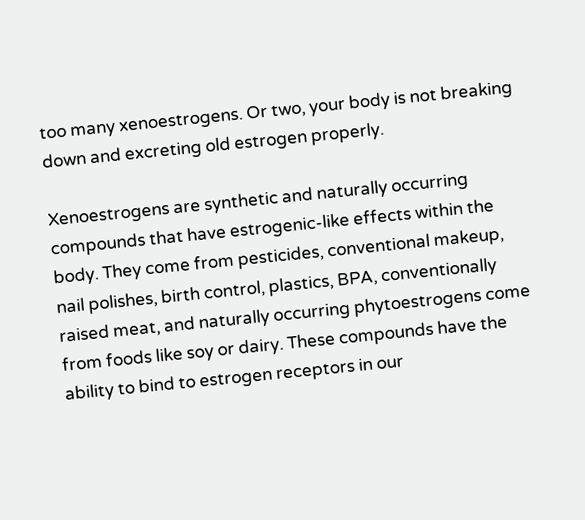too many xenoestrogens. Or two, your body is not breaking down and excreting old estrogen properly.

Xenoestrogens are synthetic and naturally occurring compounds that have estrogenic-like effects within the body. They come from pesticides, conventional makeup, nail polishes, birth control, plastics, BPA, conventionally raised meat, and naturally occurring phytoestrogens come from foods like soy or dairy. These compounds have the ability to bind to estrogen receptors in our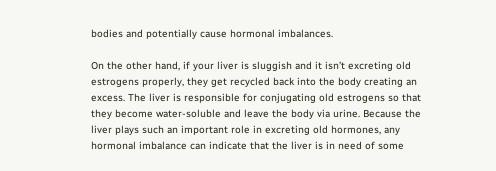bodies and potentially cause hormonal imbalances.

On the other hand, if your liver is sluggish and it isn’t excreting old estrogens properly, they get recycled back into the body creating an excess. The liver is responsible for conjugating old estrogens so that they become water-soluble and leave the body via urine. Because the liver plays such an important role in excreting old hormones, any hormonal imbalance can indicate that the liver is in need of some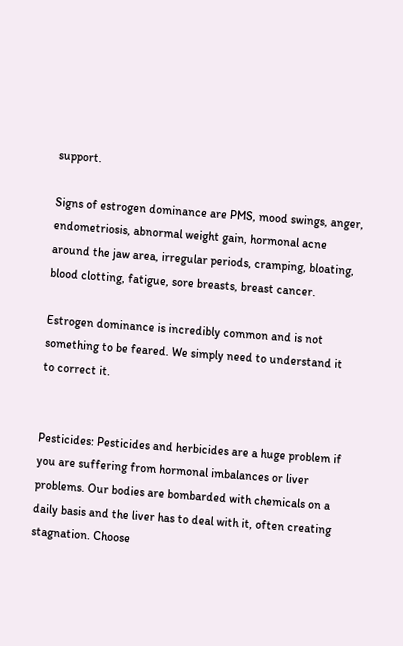support.

Signs of estrogen dominance are PMS, mood swings, anger, endometriosis, abnormal weight gain, hormonal acne around the jaw area, irregular periods, cramping, bloating, blood clotting, fatigue, sore breasts, breast cancer.

Estrogen dominance is incredibly common and is not something to be feared. We simply need to understand it to correct it.


Pesticides: Pesticides and herbicides are a huge problem if you are suffering from hormonal imbalances or liver problems. Our bodies are bombarded with chemicals on a daily basis and the liver has to deal with it, often creating stagnation. Choose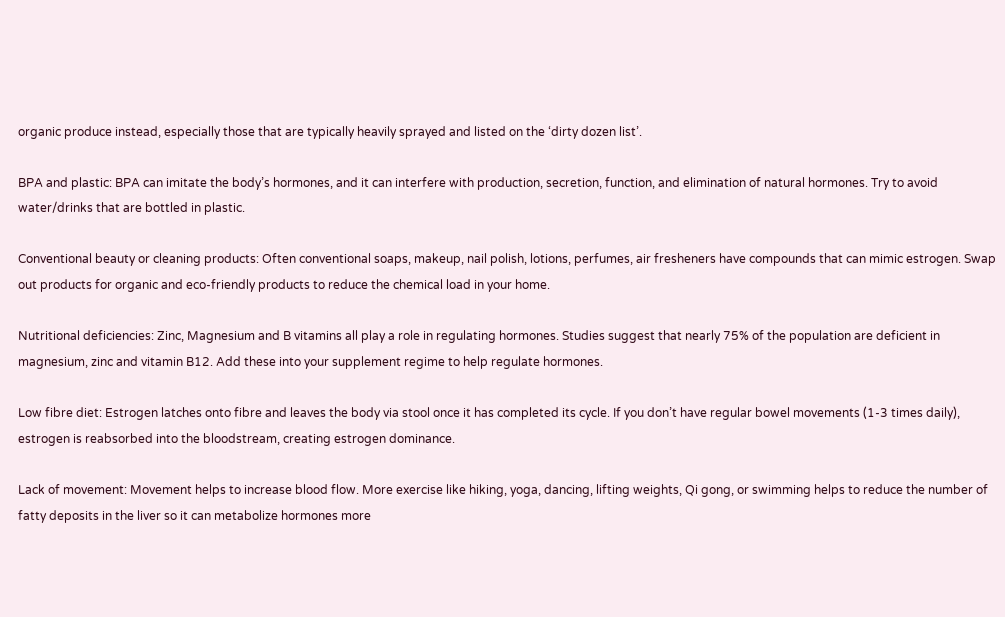organic produce instead, especially those that are typically heavily sprayed and listed on the ‘dirty dozen list’.

BPA and plastic: BPA can imitate the body’s hormones, and it can interfere with production, secretion, function, and elimination of natural hormones. Try to avoid water/drinks that are bottled in plastic.

Conventional beauty or cleaning products: Often conventional soaps, makeup, nail polish, lotions, perfumes, air fresheners have compounds that can mimic estrogen. Swap out products for organic and eco-friendly products to reduce the chemical load in your home.

Nutritional deficiencies: Zinc, Magnesium and B vitamins all play a role in regulating hormones. Studies suggest that nearly 75% of the population are deficient in magnesium, zinc and vitamin B12. Add these into your supplement regime to help regulate hormones.

Low fibre diet: Estrogen latches onto fibre and leaves the body via stool once it has completed its cycle. If you don’t have regular bowel movements (1-3 times daily), estrogen is reabsorbed into the bloodstream, creating estrogen dominance.

Lack of movement: Movement helps to increase blood flow. More exercise like hiking, yoga, dancing, lifting weights, Qi gong, or swimming helps to reduce the number of fatty deposits in the liver so it can metabolize hormones more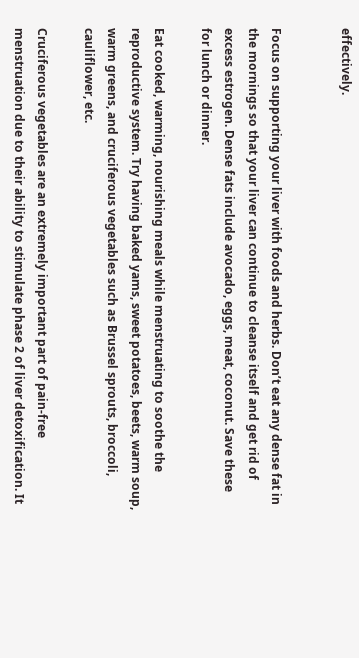effectively.


Focus on supporting your liver with foods and herbs. Don’t eat any dense fat in the mornings so that your liver can continue to cleanse itself and get rid of excess estrogen. Dense fats include avocado, eggs, meat, coconut. Save these for lunch or dinner.

Eat cooked, warming, nourishing meals while menstruating to soothe the reproductive system. Try having baked yams, sweet potatoes, beets, warm soup, warm greens, and cruciferous vegetables such as Brussel sprouts, broccoli, cauliflower, etc.

Cruciferous vegetables are an extremely important part of pain-free menstruation due to their ability to stimulate phase 2 of liver detoxification. It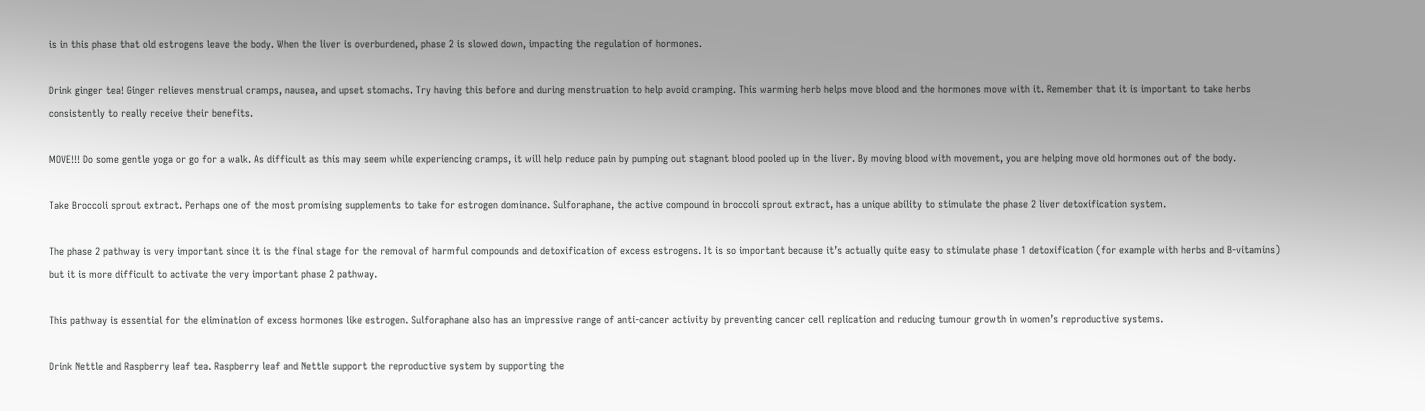is in this phase that old estrogens leave the body. When the liver is overburdened, phase 2 is slowed down, impacting the regulation of hormones.

Drink ginger tea! Ginger relieves menstrual cramps, nausea, and upset stomachs. Try having this before and during menstruation to help avoid cramping. This warming herb helps move blood and the hormones move with it. Remember that it is important to take herbs consistently to really receive their benefits.

MOVE!!! Do some gentle yoga or go for a walk. As difficult as this may seem while experiencing cramps, it will help reduce pain by pumping out stagnant blood pooled up in the liver. By moving blood with movement, you are helping move old hormones out of the body.

Take Broccoli sprout extract. Perhaps one of the most promising supplements to take for estrogen dominance. Sulforaphane, the active compound in broccoli sprout extract, has a unique ability to stimulate the phase 2 liver detoxification system.

The phase 2 pathway is very important since it is the final stage for the removal of harmful compounds and detoxification of excess estrogens. It is so important because it’s actually quite easy to stimulate phase 1 detoxification (for example with herbs and B-vitamins) but it is more difficult to activate the very important phase 2 pathway.

This pathway is essential for the elimination of excess hormones like estrogen. Sulforaphane also has an impressive range of anti-cancer activity by preventing cancer cell replication and reducing tumour growth in women’s reproductive systems.

Drink Nettle and Raspberry leaf tea. Raspberry leaf and Nettle support the reproductive system by supporting the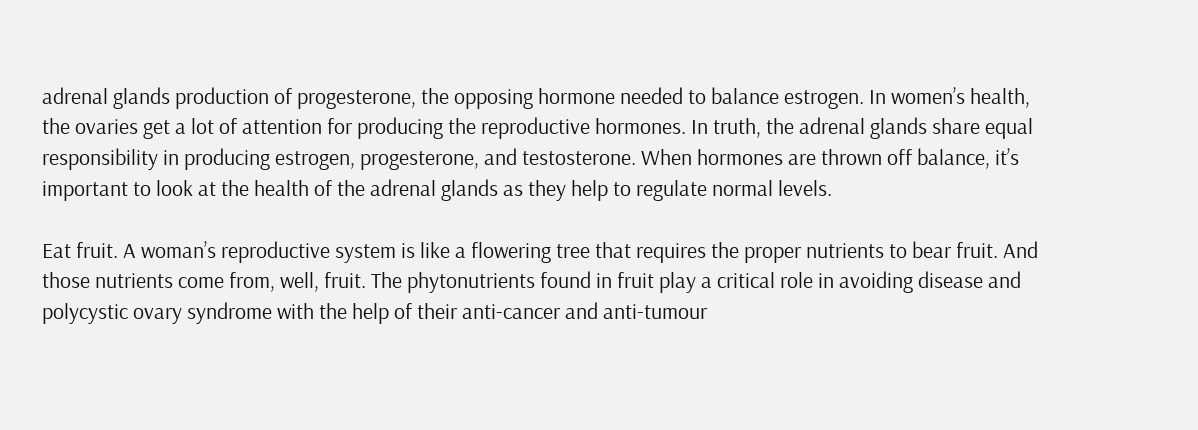adrenal glands production of progesterone, the opposing hormone needed to balance estrogen. In women’s health, the ovaries get a lot of attention for producing the reproductive hormones. In truth, the adrenal glands share equal responsibility in producing estrogen, progesterone, and testosterone. When hormones are thrown off balance, it’s important to look at the health of the adrenal glands as they help to regulate normal levels.

Eat fruit. A woman’s reproductive system is like a flowering tree that requires the proper nutrients to bear fruit. And those nutrients come from, well, fruit. The phytonutrients found in fruit play a critical role in avoiding disease and polycystic ovary syndrome with the help of their anti-cancer and anti-tumour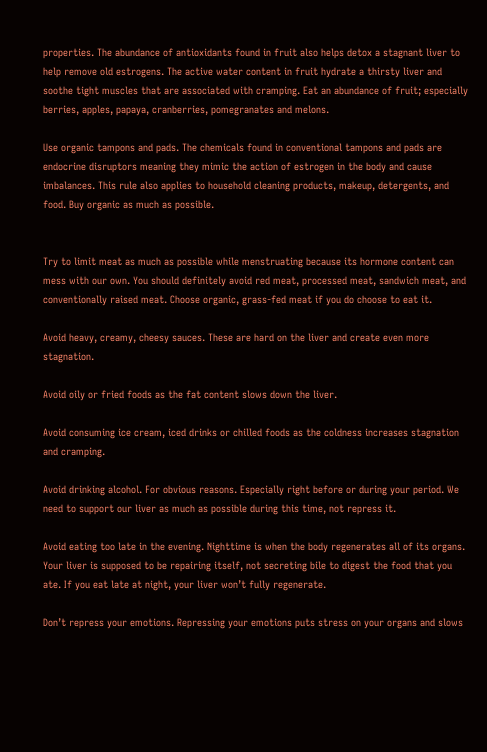properties. The abundance of antioxidants found in fruit also helps detox a stagnant liver to help remove old estrogens. The active water content in fruit hydrate a thirsty liver and soothe tight muscles that are associated with cramping. Eat an abundance of fruit; especially berries, apples, papaya, cranberries, pomegranates and melons.

Use organic tampons and pads. The chemicals found in conventional tampons and pads are endocrine disruptors meaning they mimic the action of estrogen in the body and cause imbalances. This rule also applies to household cleaning products, makeup, detergents, and food. Buy organic as much as possible.


Try to limit meat as much as possible while menstruating because its hormone content can mess with our own. You should definitely avoid red meat, processed meat, sandwich meat, and conventionally raised meat. Choose organic, grass-fed meat if you do choose to eat it.

Avoid heavy, creamy, cheesy sauces. These are hard on the liver and create even more stagnation.

Avoid oily or fried foods as the fat content slows down the liver.

Avoid consuming ice cream, iced drinks or chilled foods as the coldness increases stagnation and cramping.

Avoid drinking alcohol. For obvious reasons. Especially right before or during your period. We need to support our liver as much as possible during this time, not repress it.

Avoid eating too late in the evening. Nighttime is when the body regenerates all of its organs. Your liver is supposed to be repairing itself, not secreting bile to digest the food that you ate. If you eat late at night, your liver won’t fully regenerate.

Don’t repress your emotions. Repressing your emotions puts stress on your organs and slows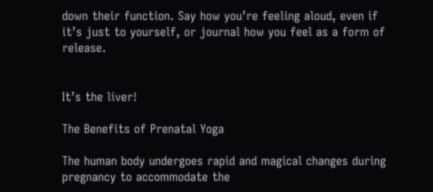down their function. Say how you’re feeling aloud, even if it’s just to yourself, or journal how you feel as a form of release.


It’s the liver!

The Benefits of Prenatal Yoga

The human body undergoes rapid and magical changes during pregnancy to accommodate the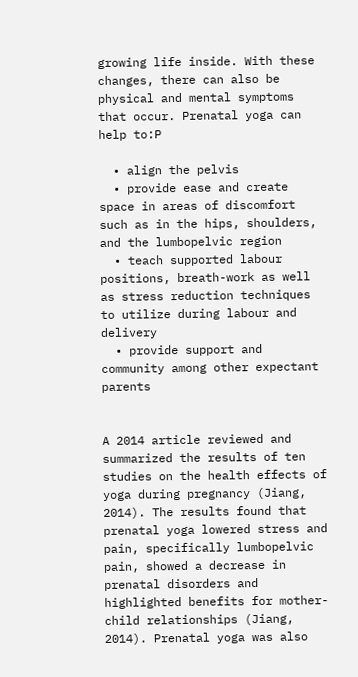growing life inside. With these changes, there can also be physical and mental symptoms that occur. Prenatal yoga can help to:P

  • align the pelvis
  • provide ease and create space in areas of discomfort such as in the hips, shoulders, and the lumbopelvic region
  • teach supported labour positions, breath-work as well as stress reduction techniques to utilize during labour and delivery
  • provide support and community among other expectant parents


A 2014 article reviewed and summarized the results of ten studies on the health effects of yoga during pregnancy (Jiang, 2014). The results found that prenatal yoga lowered stress and pain, specifically lumbopelvic pain, showed a decrease in prenatal disorders and highlighted benefits for mother-child relationships (Jiang, 2014). Prenatal yoga was also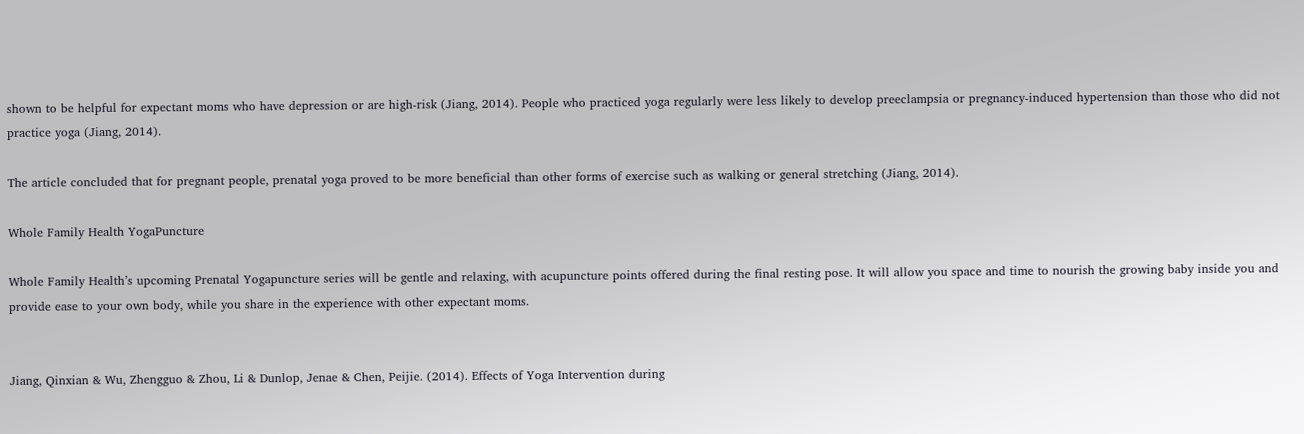shown to be helpful for expectant moms who have depression or are high-risk (Jiang, 2014). People who practiced yoga regularly were less likely to develop preeclampsia or pregnancy-induced hypertension than those who did not practice yoga (Jiang, 2014).

The article concluded that for pregnant people, prenatal yoga proved to be more beneficial than other forms of exercise such as walking or general stretching (Jiang, 2014).

Whole Family Health YogaPuncture

Whole Family Health’s upcoming Prenatal Yogapuncture series will be gentle and relaxing, with acupuncture points offered during the final resting pose. It will allow you space and time to nourish the growing baby inside you and provide ease to your own body, while you share in the experience with other expectant moms.


Jiang, Qinxian & Wu, Zhengguo & Zhou, Li & Dunlop, Jenae & Chen, Peijie. (2014). Effects of Yoga Intervention during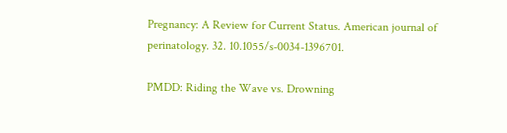Pregnancy: A Review for Current Status. American journal of perinatology. 32. 10.1055/s-0034-1396701.

PMDD: Riding the Wave vs. Drowning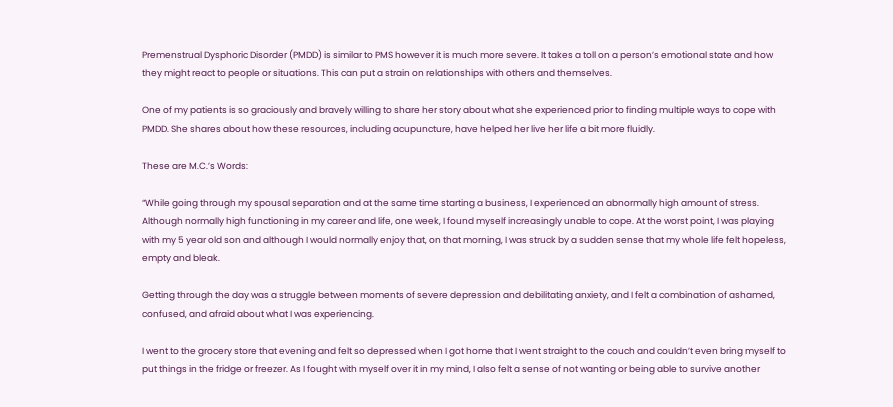Premenstrual Dysphoric Disorder (PMDD) is similar to PMS however it is much more severe. It takes a toll on a person’s emotional state and how they might react to people or situations. This can put a strain on relationships with others and themselves.

One of my patients is so graciously and bravely willing to share her story about what she experienced prior to finding multiple ways to cope with PMDD. She shares about how these resources, including acupuncture, have helped her live her life a bit more fluidly.

These are M.C.’s Words:

“While going through my spousal separation and at the same time starting a business, I experienced an abnormally high amount of stress. Although normally high functioning in my career and life, one week, I found myself increasingly unable to cope. At the worst point, I was playing with my 5 year old son and although I would normally enjoy that, on that morning, I was struck by a sudden sense that my whole life felt hopeless, empty and bleak.

Getting through the day was a struggle between moments of severe depression and debilitating anxiety, and I felt a combination of ashamed, confused, and afraid about what I was experiencing.

I went to the grocery store that evening and felt so depressed when I got home that I went straight to the couch and couldn’t even bring myself to put things in the fridge or freezer. As I fought with myself over it in my mind, I also felt a sense of not wanting or being able to survive another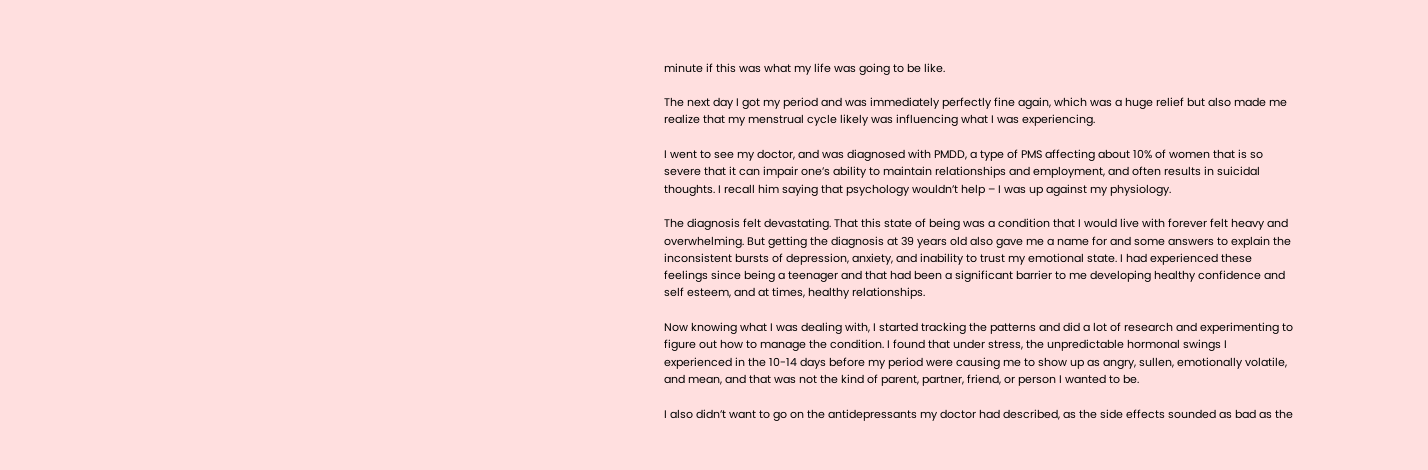minute if this was what my life was going to be like.

The next day I got my period and was immediately perfectly fine again, which was a huge relief but also made me realize that my menstrual cycle likely was influencing what I was experiencing.

I went to see my doctor, and was diagnosed with PMDD, a type of PMS affecting about 10% of women that is so severe that it can impair one’s ability to maintain relationships and employment, and often results in suicidal thoughts. I recall him saying that psychology wouldn’t help – I was up against my physiology.

The diagnosis felt devastating. That this state of being was a condition that I would live with forever felt heavy and overwhelming. But getting the diagnosis at 39 years old also gave me a name for and some answers to explain the inconsistent bursts of depression, anxiety, and inability to trust my emotional state. I had experienced these feelings since being a teenager and that had been a significant barrier to me developing healthy confidence and self esteem, and at times, healthy relationships.

Now knowing what I was dealing with, I started tracking the patterns and did a lot of research and experimenting to figure out how to manage the condition. I found that under stress, the unpredictable hormonal swings I experienced in the 10-14 days before my period were causing me to show up as angry, sullen, emotionally volatile, and mean, and that was not the kind of parent, partner, friend, or person I wanted to be.

I also didn’t want to go on the antidepressants my doctor had described, as the side effects sounded as bad as the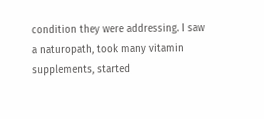condition they were addressing. I saw a naturopath, took many vitamin supplements, started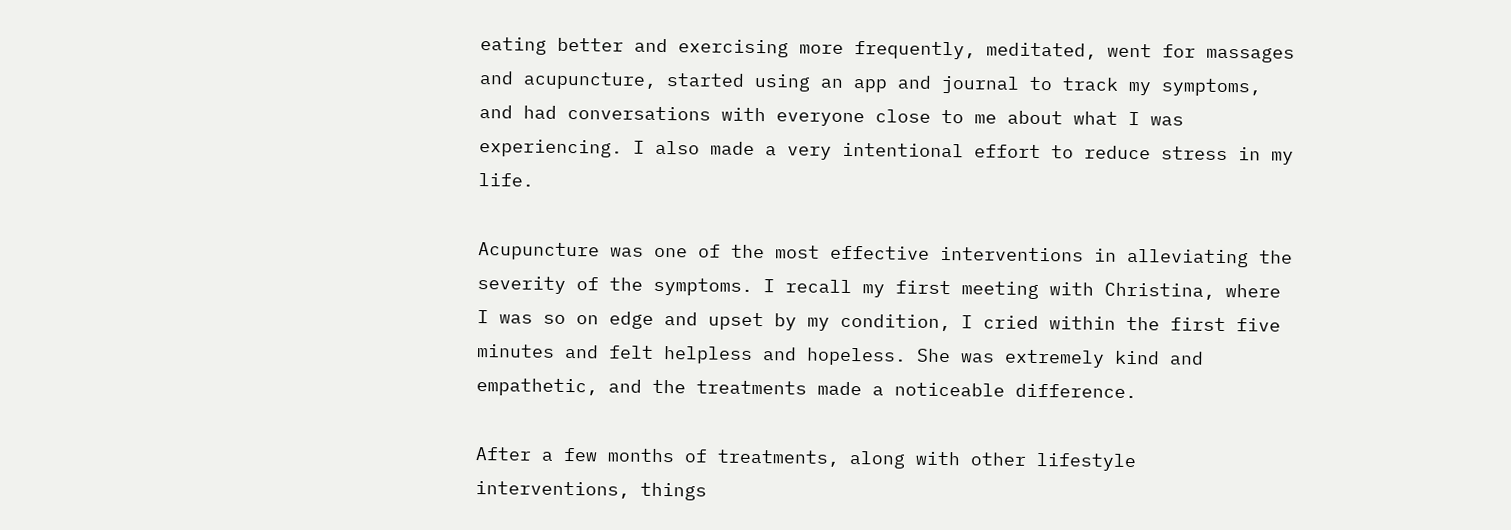eating better and exercising more frequently, meditated, went for massages and acupuncture, started using an app and journal to track my symptoms, and had conversations with everyone close to me about what I was experiencing. I also made a very intentional effort to reduce stress in my life.

Acupuncture was one of the most effective interventions in alleviating the severity of the symptoms. I recall my first meeting with Christina, where I was so on edge and upset by my condition, I cried within the first five minutes and felt helpless and hopeless. She was extremely kind and empathetic, and the treatments made a noticeable difference.

After a few months of treatments, along with other lifestyle interventions, things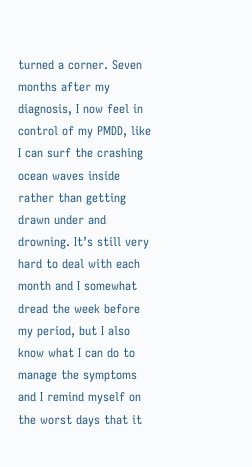turned a corner. Seven months after my diagnosis, I now feel in control of my PMDD, like I can surf the crashing ocean waves inside rather than getting drawn under and drowning. It’s still very hard to deal with each month and I somewhat dread the week before my period, but I also know what I can do to manage the symptoms and I remind myself on the worst days that it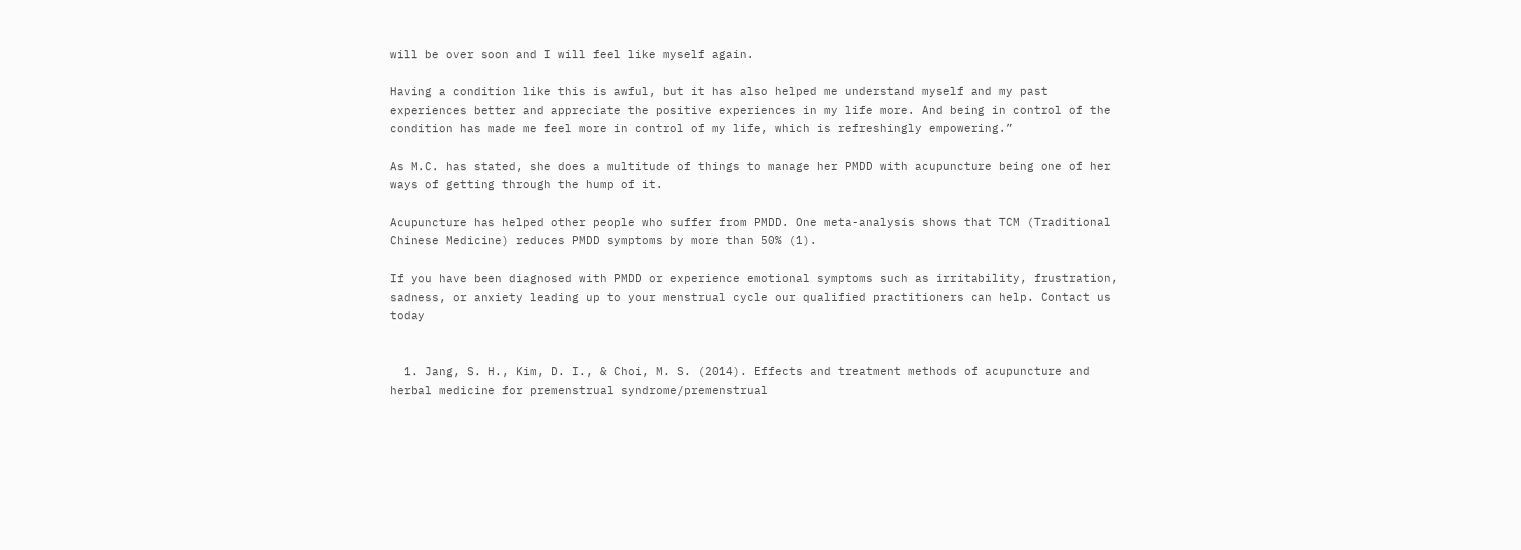will be over soon and I will feel like myself again.

Having a condition like this is awful, but it has also helped me understand myself and my past experiences better and appreciate the positive experiences in my life more. And being in control of the condition has made me feel more in control of my life, which is refreshingly empowering.”

As M.C. has stated, she does a multitude of things to manage her PMDD with acupuncture being one of her ways of getting through the hump of it.

Acupuncture has helped other people who suffer from PMDD. One meta-analysis shows that TCM (Traditional Chinese Medicine) reduces PMDD symptoms by more than 50% (1).

If you have been diagnosed with PMDD or experience emotional symptoms such as irritability, frustration, sadness, or anxiety leading up to your menstrual cycle our qualified practitioners can help. Contact us today


  1. Jang, S. H., Kim, D. I., & Choi, M. S. (2014). Effects and treatment methods of acupuncture and herbal medicine for premenstrual syndrome/premenstrual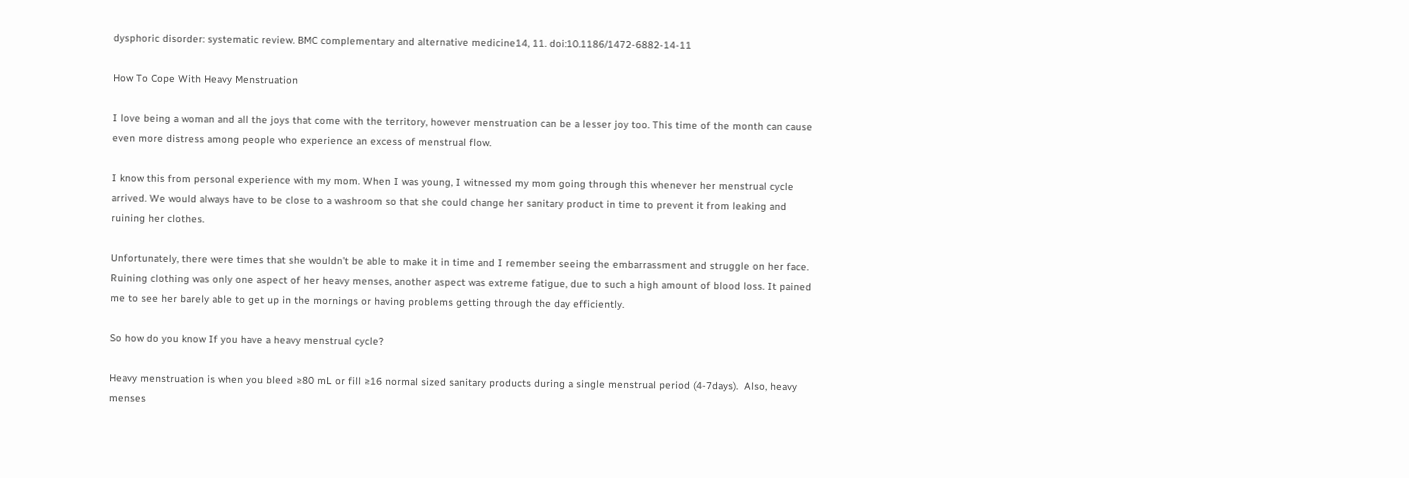dysphoric disorder: systematic review. BMC complementary and alternative medicine14, 11. doi:10.1186/1472-6882-14-11

How To Cope With Heavy Menstruation

I love being a woman and all the joys that come with the territory, however menstruation can be a lesser joy too. This time of the month can cause even more distress among people who experience an excess of menstrual flow.

I know this from personal experience with my mom. When I was young, I witnessed my mom going through this whenever her menstrual cycle arrived. We would always have to be close to a washroom so that she could change her sanitary product in time to prevent it from leaking and ruining her clothes.

Unfortunately, there were times that she wouldn’t be able to make it in time and I remember seeing the embarrassment and struggle on her face.  Ruining clothing was only one aspect of her heavy menses, another aspect was extreme fatigue, due to such a high amount of blood loss. It pained me to see her barely able to get up in the mornings or having problems getting through the day efficiently.

So how do you know If you have a heavy menstrual cycle?

Heavy menstruation is when you bleed ≥80 mL or fill ≥16 normal sized sanitary products during a single menstrual period (4-7days).  Also, heavy menses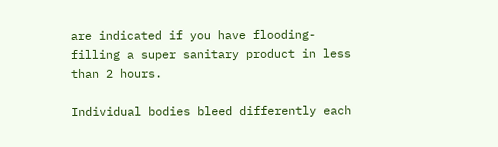are indicated if you have flooding- filling a super sanitary product in less than 2 hours.

Individual bodies bleed differently each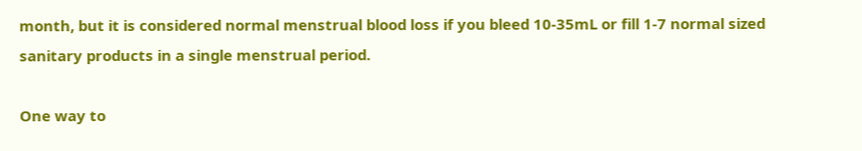month, but it is considered normal menstrual blood loss if you bleed 10-35mL or fill 1-7 normal sized sanitary products in a single menstrual period.

One way to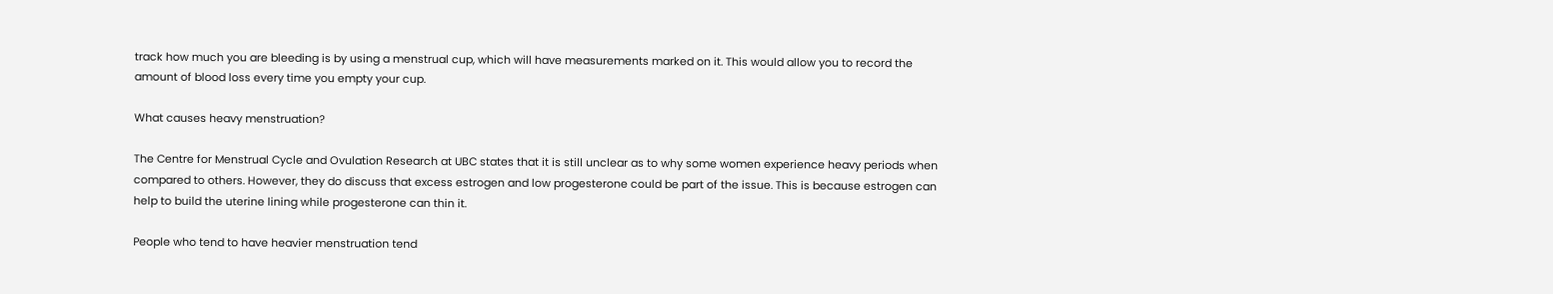track how much you are bleeding is by using a menstrual cup, which will have measurements marked on it. This would allow you to record the amount of blood loss every time you empty your cup.

What causes heavy menstruation?

The Centre for Menstrual Cycle and Ovulation Research at UBC states that it is still unclear as to why some women experience heavy periods when compared to others. However, they do discuss that excess estrogen and low progesterone could be part of the issue. This is because estrogen can help to build the uterine lining while progesterone can thin it.

People who tend to have heavier menstruation tend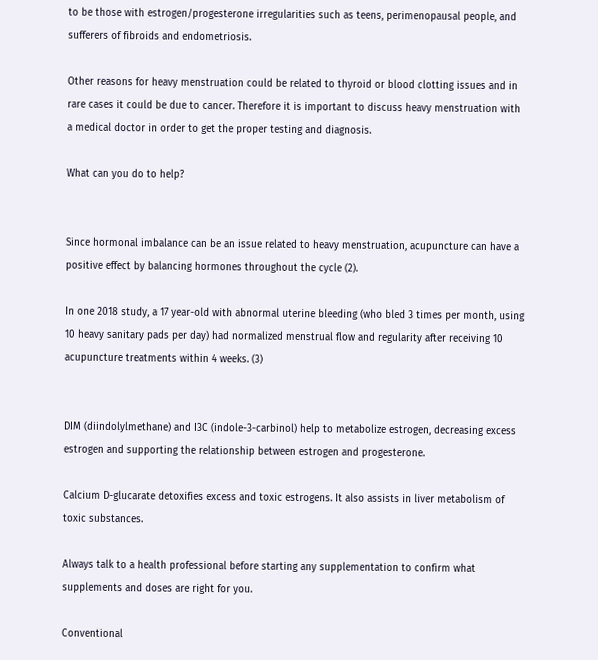to be those with estrogen/progesterone irregularities such as teens, perimenopausal people, and sufferers of fibroids and endometriosis.

Other reasons for heavy menstruation could be related to thyroid or blood clotting issues and in rare cases it could be due to cancer. Therefore it is important to discuss heavy menstruation with a medical doctor in order to get the proper testing and diagnosis.

What can you do to help?


Since hormonal imbalance can be an issue related to heavy menstruation, acupuncture can have a positive effect by balancing hormones throughout the cycle (2).

In one 2018 study, a 17 year-old with abnormal uterine bleeding (who bled 3 times per month, using 10 heavy sanitary pads per day) had normalized menstrual flow and regularity after receiving 10 acupuncture treatments within 4 weeks. (3)


DIM (diindolylmethane) and I3C (indole-3-carbinol) help to metabolize estrogen, decreasing excess estrogen and supporting the relationship between estrogen and progesterone.

Calcium D-glucarate detoxifies excess and toxic estrogens. It also assists in liver metabolism of toxic substances.

Always talk to a health professional before starting any supplementation to confirm what supplements and doses are right for you.

Conventional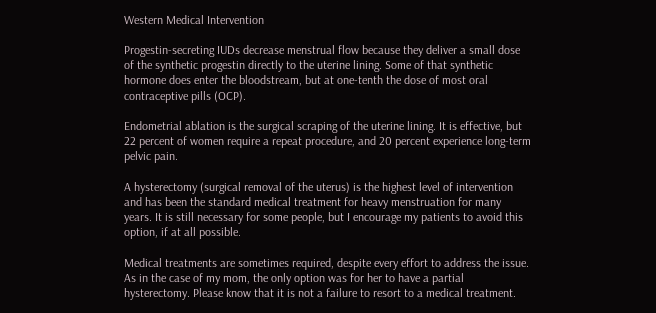Western Medical Intervention

Progestin-secreting IUDs decrease menstrual flow because they deliver a small dose of the synthetic progestin directly to the uterine lining. Some of that synthetic hormone does enter the bloodstream, but at one-tenth the dose of most oral contraceptive pills (OCP).

Endometrial ablation is the surgical scraping of the uterine lining. It is effective, but 22 percent of women require a repeat procedure, and 20 percent experience long-term pelvic pain.

A hysterectomy (surgical removal of the uterus) is the highest level of intervention and has been the standard medical treatment for heavy menstruation for many years. It is still necessary for some people, but I encourage my patients to avoid this option, if at all possible.

Medical treatments are sometimes required, despite every effort to address the issue. As in the case of my mom, the only option was for her to have a partial hysterectomy. Please know that it is not a failure to resort to a medical treatment.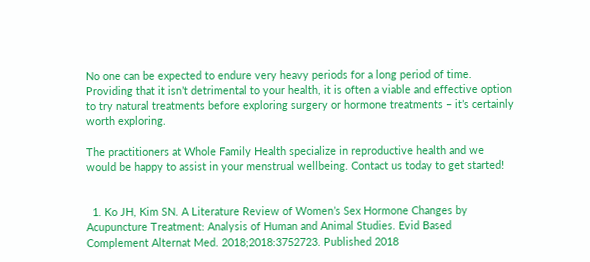No one can be expected to endure very heavy periods for a long period of time.  Providing that it isn’t detrimental to your health, it is often a viable and effective option to try natural treatments before exploring surgery or hormone treatments – it’s certainly worth exploring.

The practitioners at Whole Family Health specialize in reproductive health and we would be happy to assist in your menstrual wellbeing. Contact us today to get started!


  1. Ko JH, Kim SN. A Literature Review of Women’s Sex Hormone Changes by Acupuncture Treatment: Analysis of Human and Animal Studies. Evid Based Complement Alternat Med. 2018;2018:3752723. Published 2018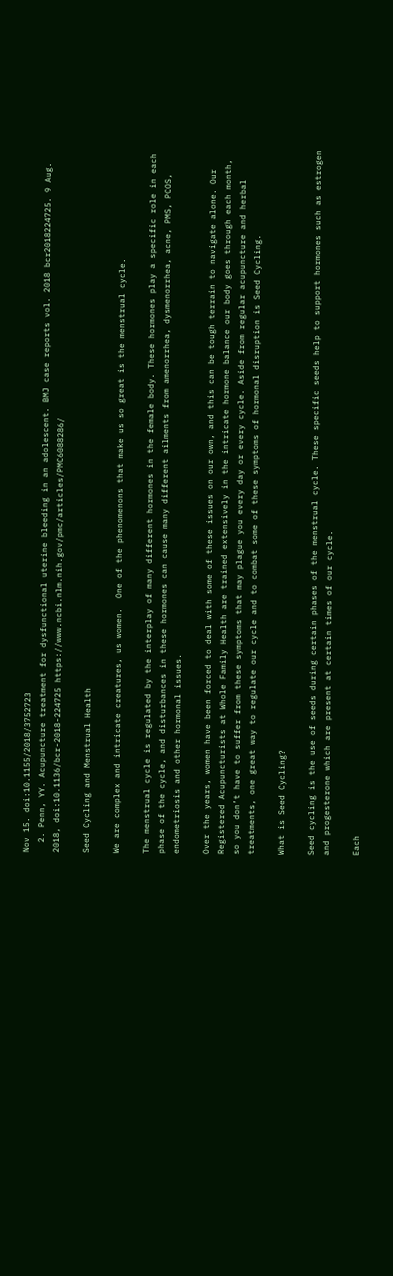Nov 15. doi:10.1155/2018/3752723
  2. Penn, YY. Acupuncture treatment for dysfunctional uterine bleeding in an adolescent. BMJ case reports vol. 2018 bcr2018224725. 9 Aug. 2018, doi:10.1136/bcr-2018-224725 https://www.ncbi.nlm.nih.gov/pmc/articles/PMC6088286/

Seed Cycling and Menstrual Health

We are complex and intricate creatures, us women.  One of the phenomenons that make us so great is the menstrual cycle.

The menstrual cycle is regulated by the interplay of many different hormones in the female body. These hormones play a specific role in each phase of the cycle, and disturbances in these hormones can cause many different ailments from amenorrhea, dysmenorrhea, acne, PMS, PCOS, endometriosis and other hormonal issues.

Over the years, women have been forced to deal with some of these issues on our own, and this can be tough terrain to navigate alone. Our Registered Acupuncturists at Whole Family Health are trained extensively in the intricate hormone balance our body goes through each month, so you don’t have to suffer from these symptoms that may plague you every day or every cycle. Aside from regular acupuncture and herbal treatments, one great way to regulate our cycle and to combat some of these symptoms of hormonal disruption is Seed Cycling.

What is Seed Cycling?

Seed cycling is the use of seeds during certain phases of the menstrual cycle. These specific seeds help to support hormones such as estrogen and progesterone which are present at certain times of our cycle.

Each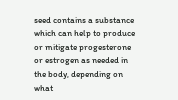seed contains a substance which can help to produce or mitigate progesterone or estrogen as needed in the body, depending on what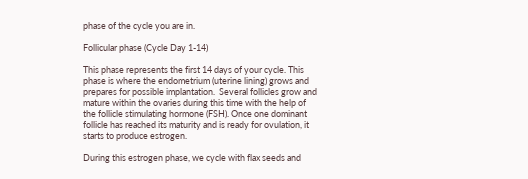phase of the cycle you are in.

Follicular phase (Cycle Day 1-14)

This phase represents the first 14 days of your cycle. This phase is where the endometrium (uterine lining) grows and prepares for possible implantation.  Several follicles grow and mature within the ovaries during this time with the help of the follicle stimulating hormone (FSH). Once one dominant follicle has reached its maturity and is ready for ovulation, it starts to produce estrogen.

During this estrogen phase, we cycle with flax seeds and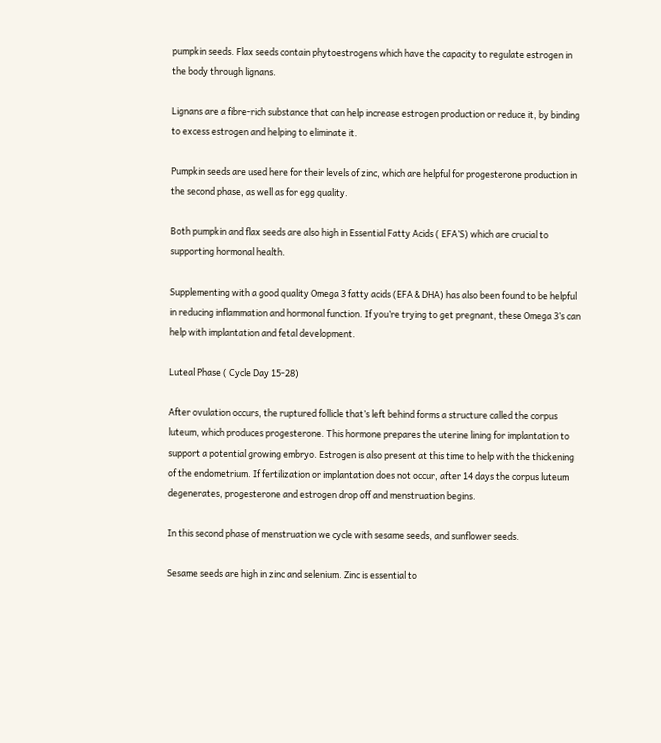pumpkin seeds. Flax seeds contain phytoestrogens which have the capacity to regulate estrogen in the body through lignans.

Lignans are a fibre-rich substance that can help increase estrogen production or reduce it, by binding to excess estrogen and helping to eliminate it.

Pumpkin seeds are used here for their levels of zinc, which are helpful for progesterone production in the second phase, as well as for egg quality.

Both pumpkin and flax seeds are also high in Essential Fatty Acids ( EFA’S) which are crucial to supporting hormonal health.

Supplementing with a good quality Omega 3 fatty acids (EFA & DHA) has also been found to be helpful in reducing inflammation and hormonal function. If you’re trying to get pregnant, these Omega 3’s can help with implantation and fetal development.

Luteal Phase ( Cycle Day 15-28)

After ovulation occurs, the ruptured follicle that’s left behind forms a structure called the corpus luteum, which produces progesterone. This hormone prepares the uterine lining for implantation to support a potential growing embryo. Estrogen is also present at this time to help with the thickening of the endometrium. If fertilization or implantation does not occur, after 14 days the corpus luteum degenerates, progesterone and estrogen drop off and menstruation begins.

In this second phase of menstruation we cycle with sesame seeds, and sunflower seeds.

Sesame seeds are high in zinc and selenium. Zinc is essential to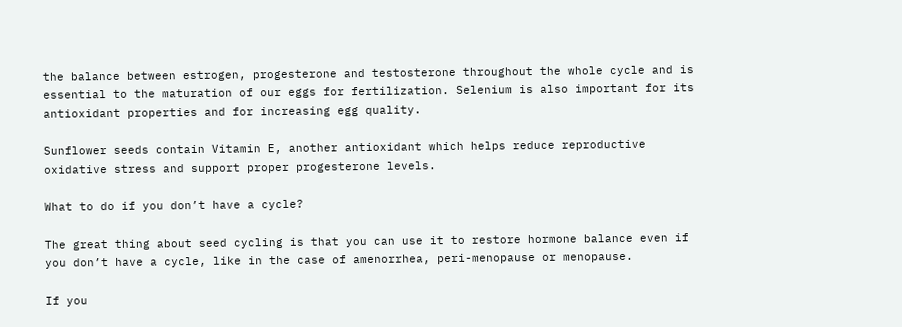the balance between estrogen, progesterone and testosterone throughout the whole cycle and is essential to the maturation of our eggs for fertilization. Selenium is also important for its antioxidant properties and for increasing egg quality.

Sunflower seeds contain Vitamin E, another antioxidant which helps reduce reproductive oxidative stress and support proper progesterone levels.

What to do if you don’t have a cycle?

The great thing about seed cycling is that you can use it to restore hormone balance even if you don’t have a cycle, like in the case of amenorrhea, peri-menopause or menopause.

If you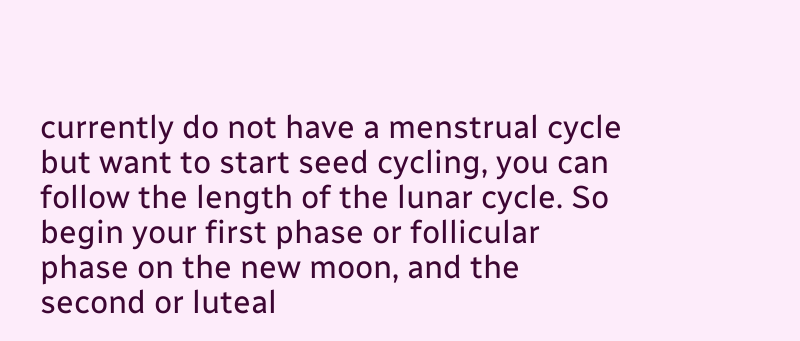currently do not have a menstrual cycle but want to start seed cycling, you can follow the length of the lunar cycle. So begin your first phase or follicular phase on the new moon, and the second or luteal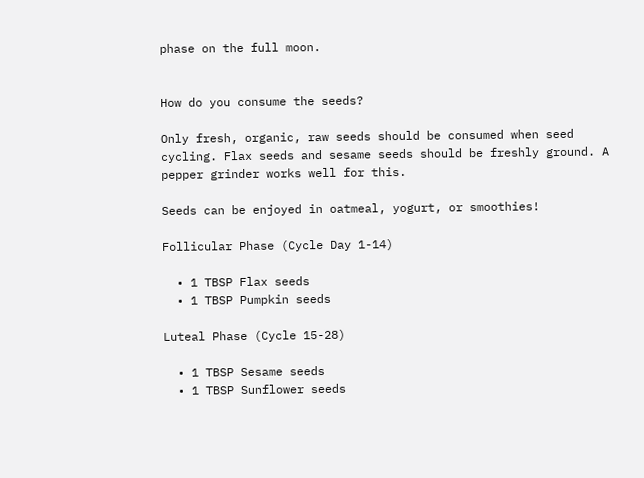phase on the full moon.


How do you consume the seeds?

Only fresh, organic, raw seeds should be consumed when seed cycling. Flax seeds and sesame seeds should be freshly ground. A pepper grinder works well for this.

Seeds can be enjoyed in oatmeal, yogurt, or smoothies!

Follicular Phase (Cycle Day 1-14)

  • 1 TBSP Flax seeds
  • 1 TBSP Pumpkin seeds

Luteal Phase (Cycle 15-28)

  • 1 TBSP Sesame seeds
  • 1 TBSP Sunflower seeds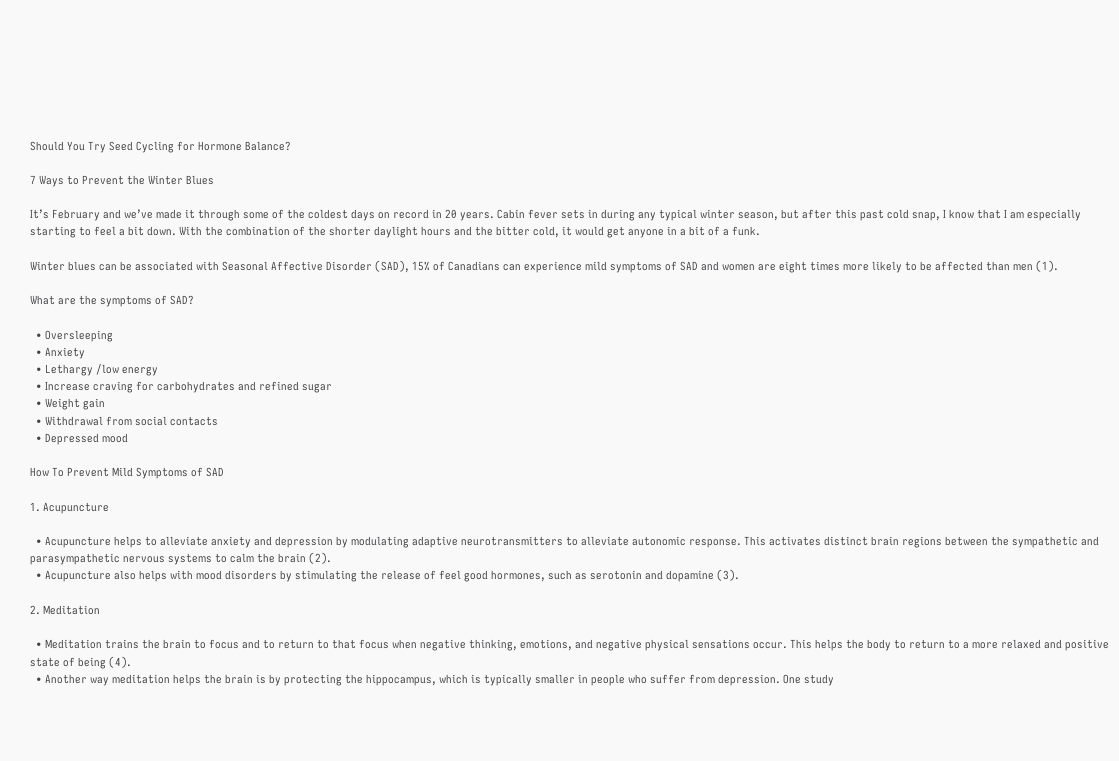Should You Try Seed Cycling for Hormone Balance?

7 Ways to Prevent the Winter Blues

It’s February and we’ve made it through some of the coldest days on record in 20 years. Cabin fever sets in during any typical winter season, but after this past cold snap, I know that I am especially starting to feel a bit down. With the combination of the shorter daylight hours and the bitter cold, it would get anyone in a bit of a funk.

Winter blues can be associated with Seasonal Affective Disorder (SAD), 15% of Canadians can experience mild symptoms of SAD and women are eight times more likely to be affected than men (1).

What are the symptoms of SAD?

  • Oversleeping
  • Anxiety
  • Lethargy /low energy
  • Increase craving for carbohydrates and refined sugar
  • Weight gain
  • Withdrawal from social contacts
  • Depressed mood

How To Prevent Mild Symptoms of SAD

1. Acupuncture

  • Acupuncture helps to alleviate anxiety and depression by modulating adaptive neurotransmitters to alleviate autonomic response. This activates distinct brain regions between the sympathetic and parasympathetic nervous systems to calm the brain (2).
  • Acupuncture also helps with mood disorders by stimulating the release of feel good hormones, such as serotonin and dopamine (3).

2. Meditation

  • Meditation trains the brain to focus and to return to that focus when negative thinking, emotions, and negative physical sensations occur. This helps the body to return to a more relaxed and positive state of being (4).
  • Another way meditation helps the brain is by protecting the hippocampus, which is typically smaller in people who suffer from depression. One study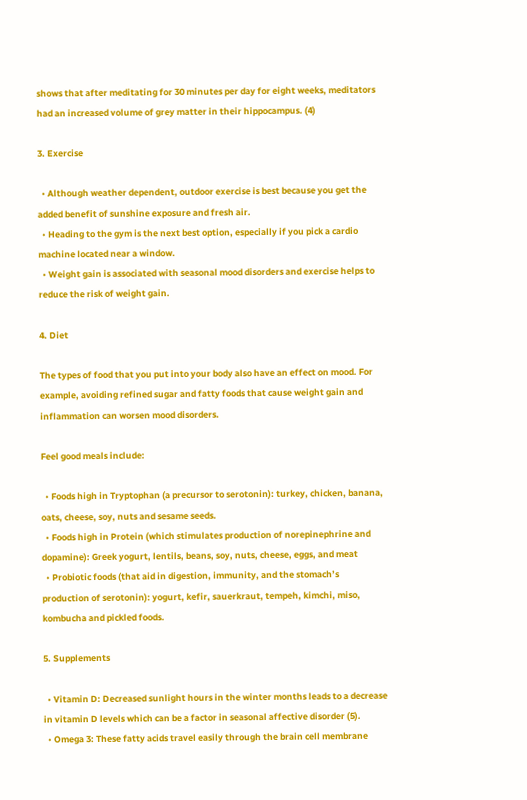shows that after meditating for 30 minutes per day for eight weeks, meditators had an increased volume of grey matter in their hippocampus. (4)

3. Exercise

  • Although weather dependent, outdoor exercise is best because you get the added benefit of sunshine exposure and fresh air.
  • Heading to the gym is the next best option, especially if you pick a cardio machine located near a window.
  • Weight gain is associated with seasonal mood disorders and exercise helps to reduce the risk of weight gain.

4. Diet

The types of food that you put into your body also have an effect on mood. For example, avoiding refined sugar and fatty foods that cause weight gain and inflammation can worsen mood disorders.

Feel good meals include:

  • Foods high in Tryptophan (a precursor to serotonin): turkey, chicken, banana, oats, cheese, soy, nuts and sesame seeds.
  • Foods high in Protein (which stimulates production of norepinephrine and dopamine): Greek yogurt, lentils, beans, soy, nuts, cheese, eggs, and meat
  • Probiotic foods (that aid in digestion, immunity, and the stomach’s production of serotonin): yogurt, kefir, sauerkraut, tempeh, kimchi, miso, kombucha and pickled foods.

5. Supplements

  • Vitamin D: Decreased sunlight hours in the winter months leads to a decrease in vitamin D levels which can be a factor in seasonal affective disorder (5).
  • Omega 3: These fatty acids travel easily through the brain cell membrane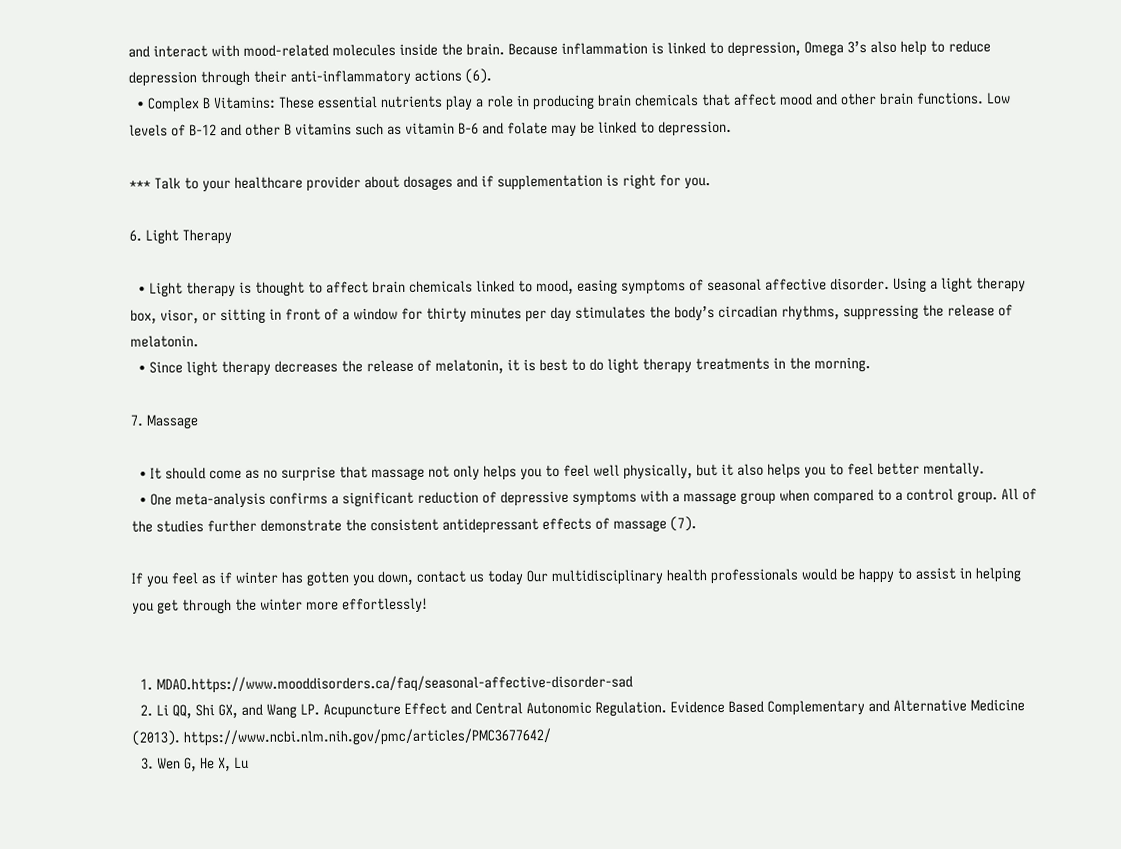and interact with mood-related molecules inside the brain. Because inflammation is linked to depression, Omega 3’s also help to reduce depression through their anti-inflammatory actions (6).
  • Complex B Vitamins: These essential nutrients play a role in producing brain chemicals that affect mood and other brain functions. Low levels of B-12 and other B vitamins such as vitamin B-6 and folate may be linked to depression.

*** Talk to your healthcare provider about dosages and if supplementation is right for you.

6. Light Therapy

  • Light therapy is thought to affect brain chemicals linked to mood, easing symptoms of seasonal affective disorder. Using a light therapy box, visor, or sitting in front of a window for thirty minutes per day stimulates the body’s circadian rhythms, suppressing the release of melatonin.
  • Since light therapy decreases the release of melatonin, it is best to do light therapy treatments in the morning.

7. Massage

  • It should come as no surprise that massage not only helps you to feel well physically, but it also helps you to feel better mentally.
  • One meta-analysis confirms a significant reduction of depressive symptoms with a massage group when compared to a control group. All of the studies further demonstrate the consistent antidepressant effects of massage (7).

If you feel as if winter has gotten you down, contact us today Our multidisciplinary health professionals would be happy to assist in helping you get through the winter more effortlessly!


  1. MDAO.https://www.mooddisorders.ca/faq/seasonal-affective-disorder-sad
  2. Li QQ, Shi GX, and Wang LP. Acupuncture Effect and Central Autonomic Regulation. Evidence Based Complementary and Alternative Medicine (2013). https://www.ncbi.nlm.nih.gov/pmc/articles/PMC3677642/
  3. Wen G, He X, Lu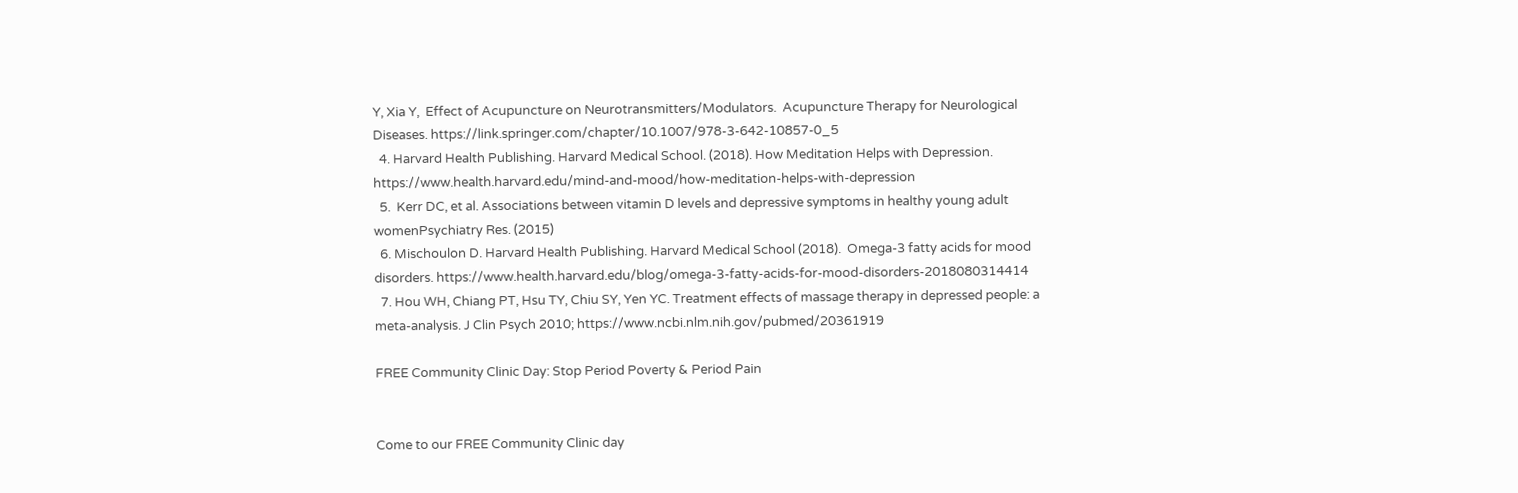Y, Xia Y,  Effect of Acupuncture on Neurotransmitters/Modulators.  Acupuncture Therapy for Neurological Diseases. https://link.springer.com/chapter/10.1007/978-3-642-10857-0_5
  4. Harvard Health Publishing. Harvard Medical School. (2018). How Meditation Helps with Depression. https://www.health.harvard.edu/mind-and-mood/how-meditation-helps-with-depression
  5.  Kerr DC, et al. Associations between vitamin D levels and depressive symptoms in healthy young adult womenPsychiatry Res. (2015)
  6. Mischoulon D. Harvard Health Publishing. Harvard Medical School (2018).  Omega-3 fatty acids for mood disorders. https://www.health.harvard.edu/blog/omega-3-fatty-acids-for-mood-disorders-2018080314414
  7. Hou WH, Chiang PT, Hsu TY, Chiu SY, Yen YC. Treatment effects of massage therapy in depressed people: a meta-analysis. J Clin Psych 2010; https://www.ncbi.nlm.nih.gov/pubmed/20361919

FREE Community Clinic Day: Stop Period Poverty & Period Pain


Come to our FREE Community Clinic day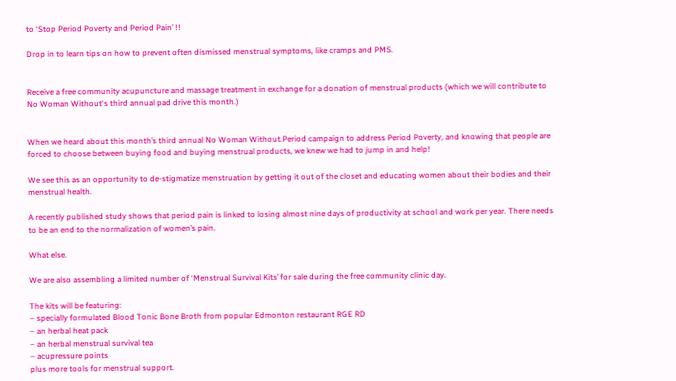to ‘Stop Period Poverty and Period Pain’ !!

Drop in to learn tips on how to prevent often dismissed menstrual symptoms, like cramps and PMS.


Receive a free community acupuncture and massage treatment in exchange for a donation of menstrual products (which we will contribute to No Woman Without‘s third annual pad drive this month.)


When we heard about this month’s third annual No Woman Without.Period campaign to address Period Poverty, and knowing that people are forced to choose between buying food and buying menstrual products, we knew we had to jump in and help!

We see this as an opportunity to de-stigmatize menstruation by getting it out of the closet and educating women about their bodies and their menstrual health.

A recently published study shows that period pain is linked to losing almost nine days of productivity at school and work per year. There needs to be an end to the normalization of women’s pain.

What else.

We are also assembling a limited number of ‘Menstrual Survival Kits’ for sale during the free community clinic day.

The kits will be featuring:
– specially formulated Blood Tonic Bone Broth from popular Edmonton restaurant RGE RD
– an herbal heat pack
– an herbal menstrual survival tea
– acupressure points
plus more tools for menstrual support.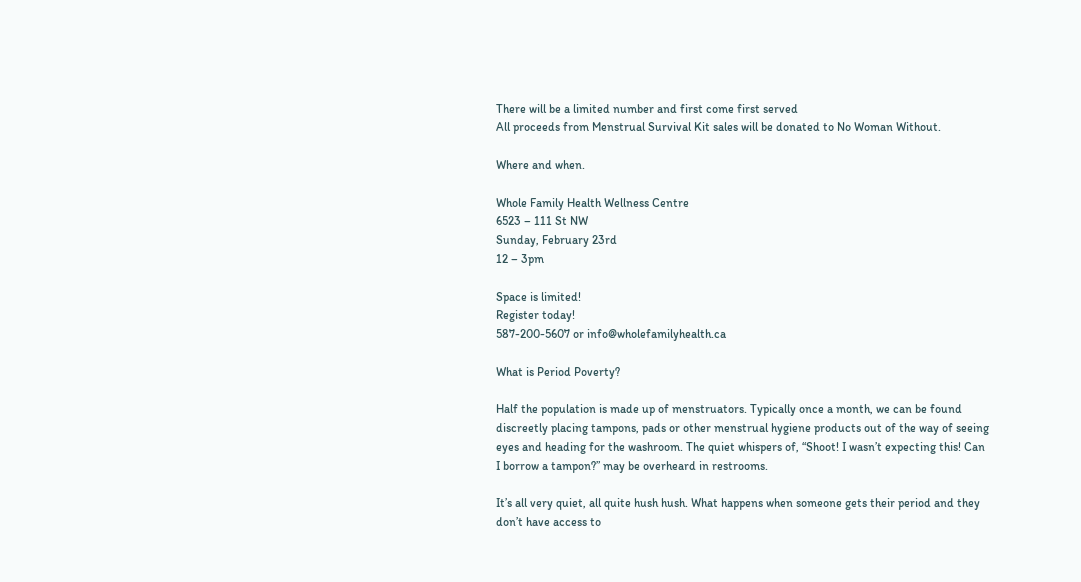There will be a limited number and first come first served
All proceeds from Menstrual Survival Kit sales will be donated to No Woman Without.

Where and when.

Whole Family Health Wellness Centre
6523 – 111 St NW
Sunday, February 23rd
12 – 3pm

Space is limited!
Register today!
587-200-5607 or info@wholefamilyhealth.ca

What is Period Poverty?

Half the population is made up of menstruators. Typically once a month, we can be found discreetly placing tampons, pads or other menstrual hygiene products out of the way of seeing eyes and heading for the washroom. The quiet whispers of, “Shoot! I wasn’t expecting this! Can I borrow a tampon?” may be overheard in restrooms.

It’s all very quiet, all quite hush hush. What happens when someone gets their period and they don’t have access to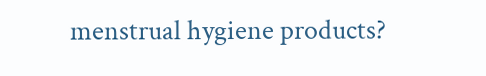menstrual hygiene products?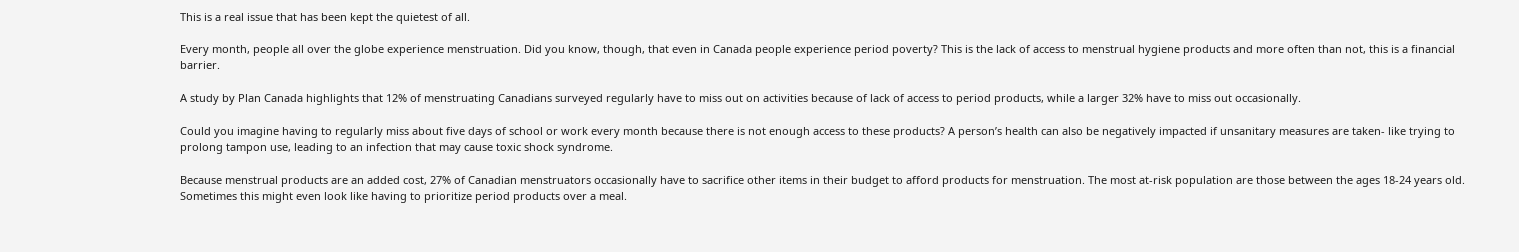This is a real issue that has been kept the quietest of all.

Every month, people all over the globe experience menstruation. Did you know, though, that even in Canada people experience period poverty? This is the lack of access to menstrual hygiene products and more often than not, this is a financial barrier.

A study by Plan Canada highlights that 12% of menstruating Canadians surveyed regularly have to miss out on activities because of lack of access to period products, while a larger 32% have to miss out occasionally.

Could you imagine having to regularly miss about five days of school or work every month because there is not enough access to these products? A person’s health can also be negatively impacted if unsanitary measures are taken- like trying to prolong tampon use, leading to an infection that may cause toxic shock syndrome.

Because menstrual products are an added cost, 27% of Canadian menstruators occasionally have to sacrifice other items in their budget to afford products for menstruation. The most at-risk population are those between the ages 18-24 years old. Sometimes this might even look like having to prioritize period products over a meal.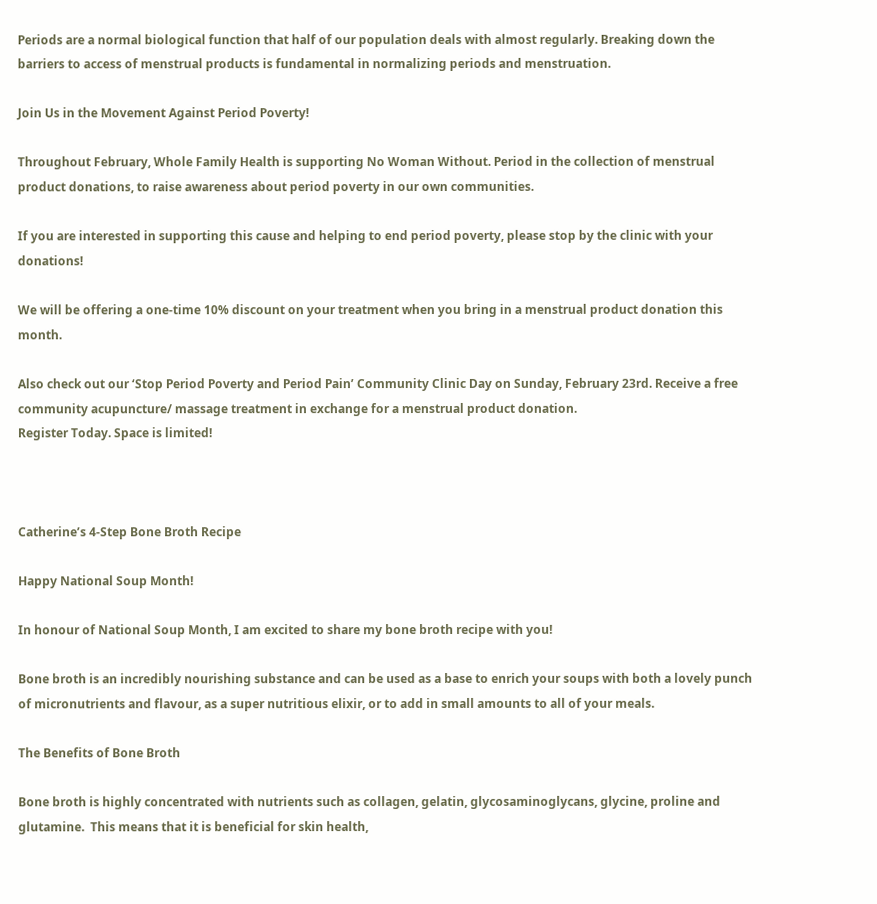Periods are a normal biological function that half of our population deals with almost regularly. Breaking down the barriers to access of menstrual products is fundamental in normalizing periods and menstruation.

Join Us in the Movement Against Period Poverty!

Throughout February, Whole Family Health is supporting No Woman Without. Period in the collection of menstrual product donations, to raise awareness about period poverty in our own communities.

If you are interested in supporting this cause and helping to end period poverty, please stop by the clinic with your donations!

We will be offering a one-time 10% discount on your treatment when you bring in a menstrual product donation this month.

Also check out our ‘Stop Period Poverty and Period Pain’ Community Clinic Day on Sunday, February 23rd. Receive a free community acupuncture/ massage treatment in exchange for a menstrual product donation.
Register Today. Space is limited!



Catherine’s 4-Step Bone Broth Recipe

Happy National Soup Month!

In honour of National Soup Month, I am excited to share my bone broth recipe with you!

Bone broth is an incredibly nourishing substance and can be used as a base to enrich your soups with both a lovely punch of micronutrients and flavour, as a super nutritious elixir, or to add in small amounts to all of your meals.

The Benefits of Bone Broth

Bone broth is highly concentrated with nutrients such as collagen, gelatin, glycosaminoglycans, glycine, proline and glutamine.  This means that it is beneficial for skin health,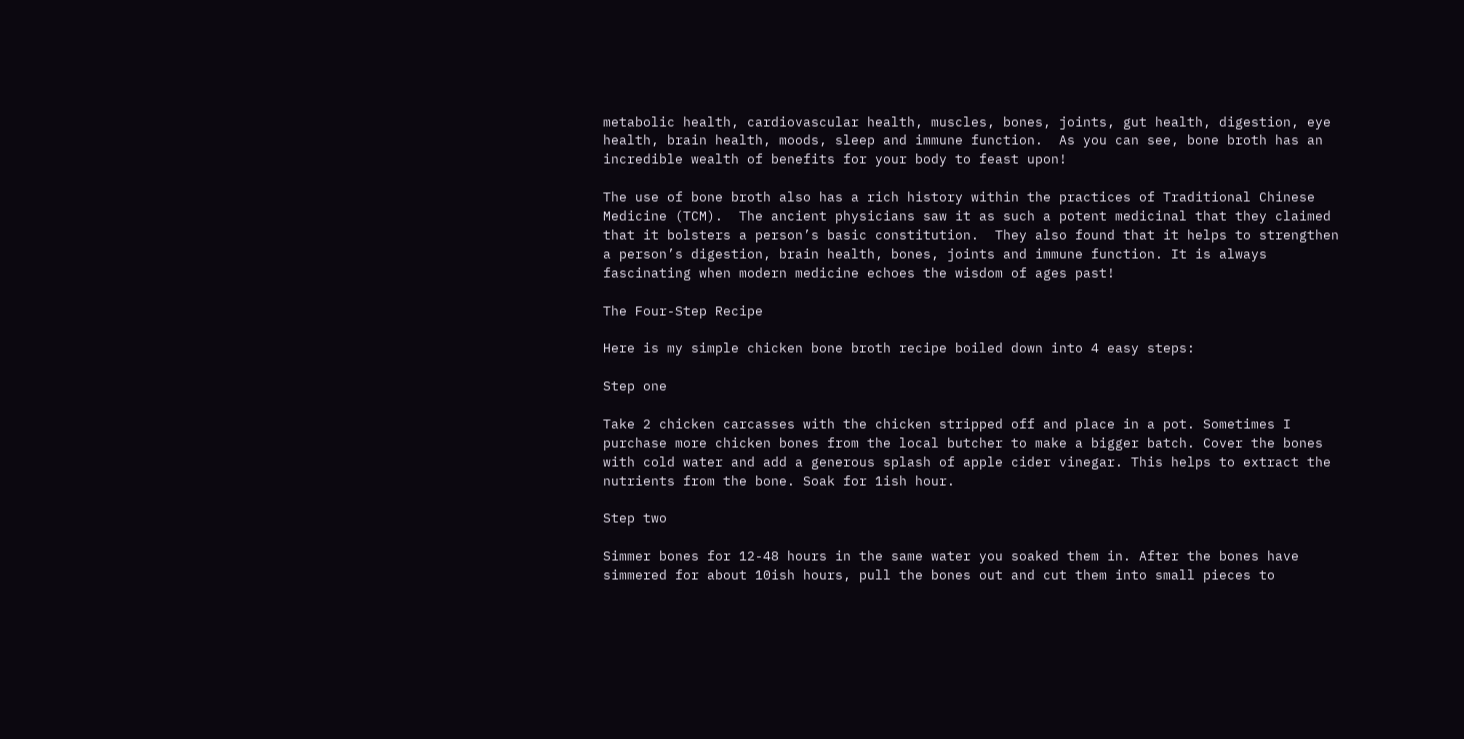metabolic health, cardiovascular health, muscles, bones, joints, gut health, digestion, eye health, brain health, moods, sleep and immune function.  As you can see, bone broth has an incredible wealth of benefits for your body to feast upon!

The use of bone broth also has a rich history within the practices of Traditional Chinese Medicine (TCM).  The ancient physicians saw it as such a potent medicinal that they claimed that it bolsters a person’s basic constitution.  They also found that it helps to strengthen a person’s digestion, brain health, bones, joints and immune function. It is always fascinating when modern medicine echoes the wisdom of ages past!

The Four-Step Recipe

Here is my simple chicken bone broth recipe boiled down into 4 easy steps:

Step one

Take 2 chicken carcasses with the chicken stripped off and place in a pot. Sometimes I purchase more chicken bones from the local butcher to make a bigger batch. Cover the bones with cold water and add a generous splash of apple cider vinegar. This helps to extract the nutrients from the bone. Soak for 1ish hour.

Step two

Simmer bones for 12-48 hours in the same water you soaked them in. After the bones have simmered for about 10ish hours, pull the bones out and cut them into small pieces to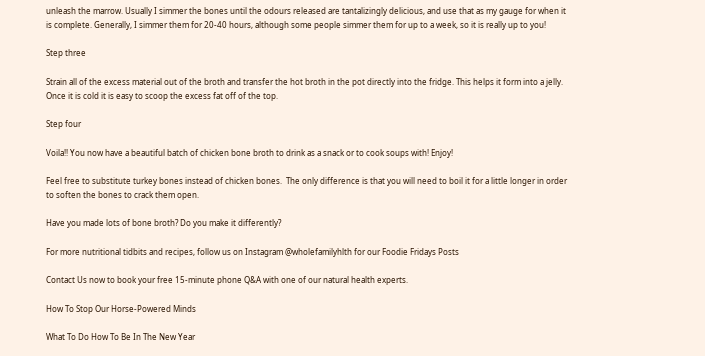unleash the marrow. Usually I simmer the bones until the odours released are tantalizingly delicious, and use that as my gauge for when it is complete. Generally, I simmer them for 20-40 hours, although some people simmer them for up to a week, so it is really up to you!

Step three

Strain all of the excess material out of the broth and transfer the hot broth in the pot directly into the fridge. This helps it form into a jelly. Once it is cold it is easy to scoop the excess fat off of the top.

Step four

Voila!! You now have a beautiful batch of chicken bone broth to drink as a snack or to cook soups with! Enjoy!

Feel free to substitute turkey bones instead of chicken bones.  The only difference is that you will need to boil it for a little longer in order to soften the bones to crack them open.

Have you made lots of bone broth? Do you make it differently?

For more nutritional tidbits and recipes, follow us on Instagram @wholefamilyhlth for our Foodie Fridays Posts

Contact Us now to book your free 15-minute phone Q&A with one of our natural health experts.

How To Stop Our Horse-Powered Minds

What To Do How To Be In The New Year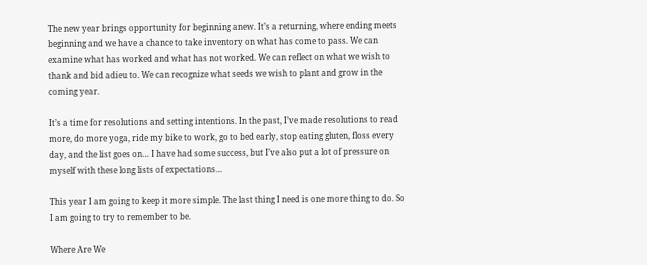The new year brings opportunity for beginning anew. It’s a returning, where ending meets beginning and we have a chance to take inventory on what has come to pass. We can examine what has worked and what has not worked. We can reflect on what we wish to thank and bid adieu to. We can recognize what seeds we wish to plant and grow in the coming year.

It’s a time for resolutions and setting intentions. In the past, I’ve made resolutions to read more, do more yoga, ride my bike to work, go to bed early, stop eating gluten, floss every day, and the list goes on… I have had some success, but I’ve also put a lot of pressure on myself with these long lists of expectations…

This year I am going to keep it more simple. The last thing I need is one more thing to do. So I am going to try to remember to be.

Where Are We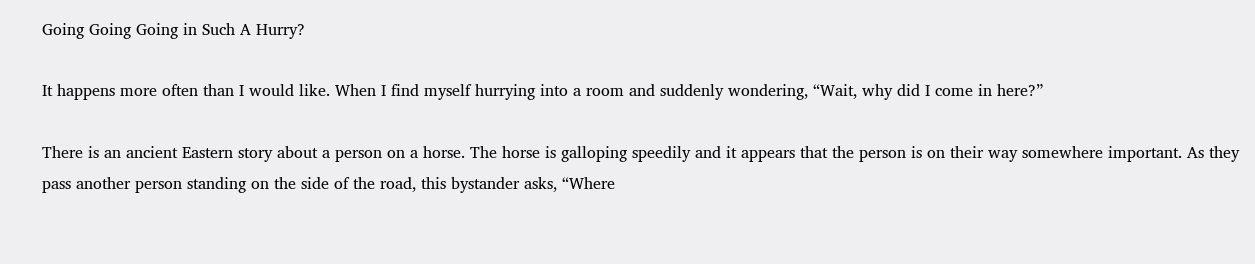Going Going Going in Such A Hurry?

It happens more often than I would like. When I find myself hurrying into a room and suddenly wondering, “Wait, why did I come in here?”

There is an ancient Eastern story about a person on a horse. The horse is galloping speedily and it appears that the person is on their way somewhere important. As they pass another person standing on the side of the road, this bystander asks, “Where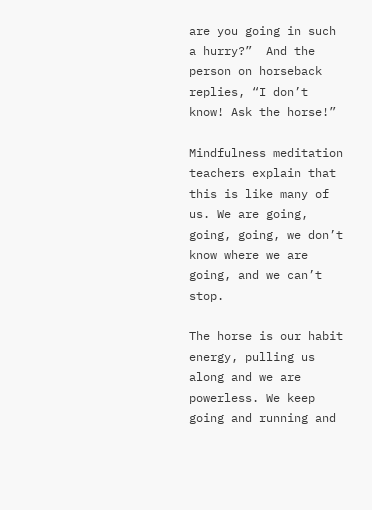are you going in such a hurry?”  And the person on horseback replies, “I don’t know! Ask the horse!”

Mindfulness meditation teachers explain that this is like many of us. We are going, going, going, we don’t know where we are going, and we can’t stop.

The horse is our habit energy, pulling us along and we are powerless. We keep going and running and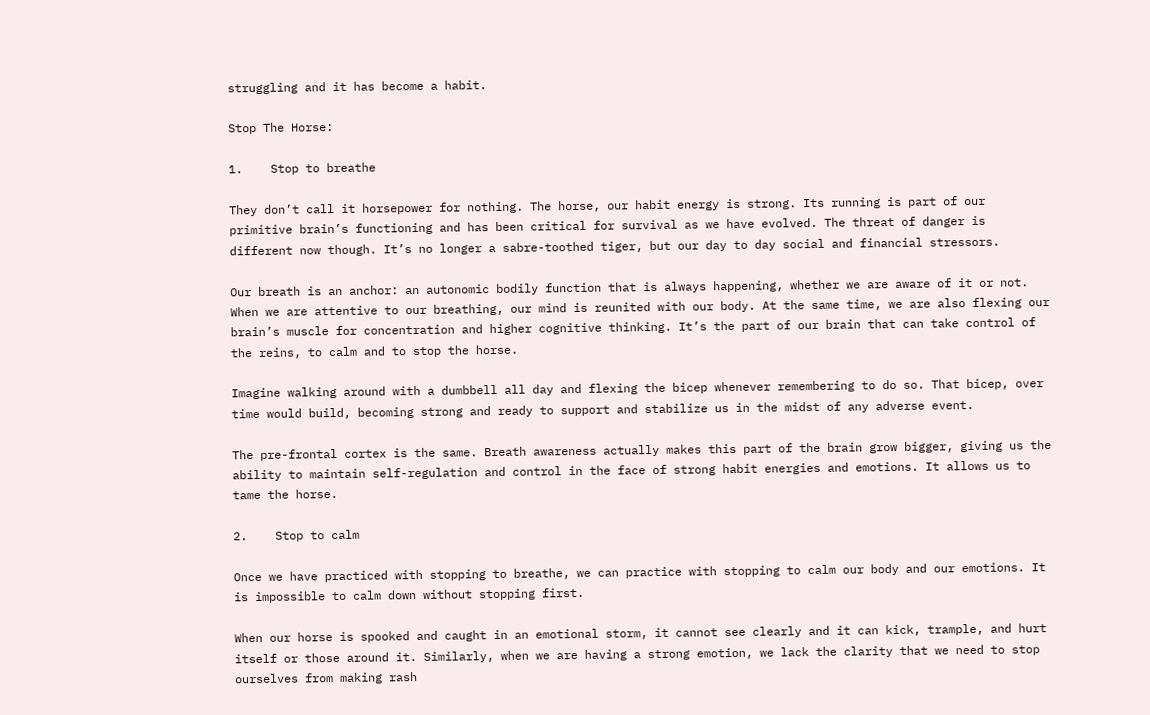struggling and it has become a habit.

Stop The Horse:

1.    Stop to breathe

They don’t call it horsepower for nothing. The horse, our habit energy is strong. Its running is part of our primitive brain’s functioning and has been critical for survival as we have evolved. The threat of danger is different now though. It’s no longer a sabre-toothed tiger, but our day to day social and financial stressors.

Our breath is an anchor: an autonomic bodily function that is always happening, whether we are aware of it or not. When we are attentive to our breathing, our mind is reunited with our body. At the same time, we are also flexing our brain’s muscle for concentration and higher cognitive thinking. It’s the part of our brain that can take control of the reins, to calm and to stop the horse.

Imagine walking around with a dumbbell all day and flexing the bicep whenever remembering to do so. That bicep, over time would build, becoming strong and ready to support and stabilize us in the midst of any adverse event.

The pre-frontal cortex is the same. Breath awareness actually makes this part of the brain grow bigger, giving us the ability to maintain self-regulation and control in the face of strong habit energies and emotions. It allows us to tame the horse.

2.    Stop to calm

Once we have practiced with stopping to breathe, we can practice with stopping to calm our body and our emotions. It is impossible to calm down without stopping first.

When our horse is spooked and caught in an emotional storm, it cannot see clearly and it can kick, trample, and hurt itself or those around it. Similarly, when we are having a strong emotion, we lack the clarity that we need to stop ourselves from making rash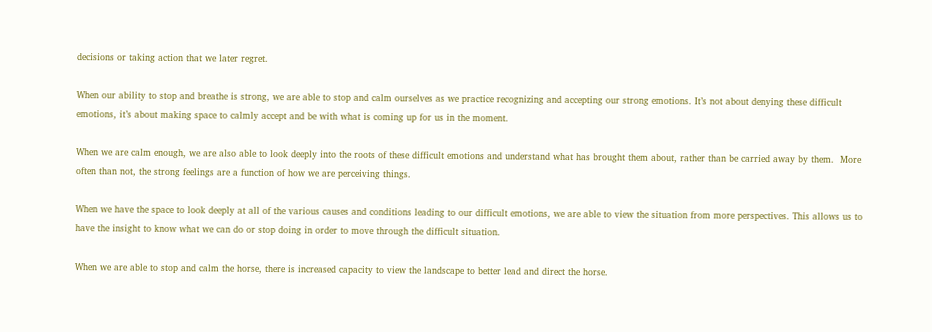decisions or taking action that we later regret.

When our ability to stop and breathe is strong, we are able to stop and calm ourselves as we practice recognizing and accepting our strong emotions. It’s not about denying these difficult emotions, it’s about making space to calmly accept and be with what is coming up for us in the moment.

When we are calm enough, we are also able to look deeply into the roots of these difficult emotions and understand what has brought them about, rather than be carried away by them.  More often than not, the strong feelings are a function of how we are perceiving things.

When we have the space to look deeply at all of the various causes and conditions leading to our difficult emotions, we are able to view the situation from more perspectives. This allows us to have the insight to know what we can do or stop doing in order to move through the difficult situation.

When we are able to stop and calm the horse, there is increased capacity to view the landscape to better lead and direct the horse.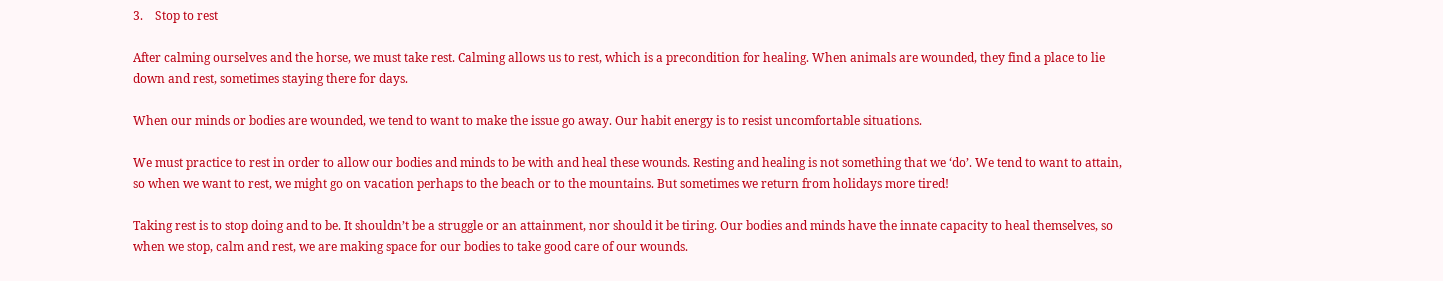3.    Stop to rest

After calming ourselves and the horse, we must take rest. Calming allows us to rest, which is a precondition for healing. When animals are wounded, they find a place to lie down and rest, sometimes staying there for days.

When our minds or bodies are wounded, we tend to want to make the issue go away. Our habit energy is to resist uncomfortable situations.

We must practice to rest in order to allow our bodies and minds to be with and heal these wounds. Resting and healing is not something that we ‘do’. We tend to want to attain, so when we want to rest, we might go on vacation perhaps to the beach or to the mountains. But sometimes we return from holidays more tired!

Taking rest is to stop doing and to be. It shouldn’t be a struggle or an attainment, nor should it be tiring. Our bodies and minds have the innate capacity to heal themselves, so when we stop, calm and rest, we are making space for our bodies to take good care of our wounds.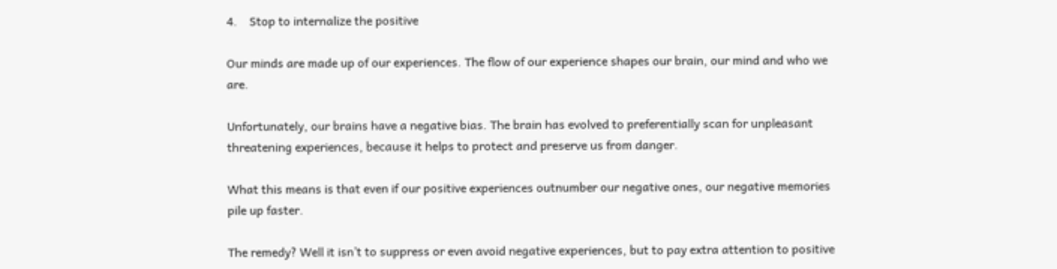4.    Stop to internalize the positive

Our minds are made up of our experiences. The flow of our experience shapes our brain, our mind and who we are.

Unfortunately, our brains have a negative bias. The brain has evolved to preferentially scan for unpleasant threatening experiences, because it helps to protect and preserve us from danger.

What this means is that even if our positive experiences outnumber our negative ones, our negative memories pile up faster.

The remedy? Well it isn’t to suppress or even avoid negative experiences, but to pay extra attention to positive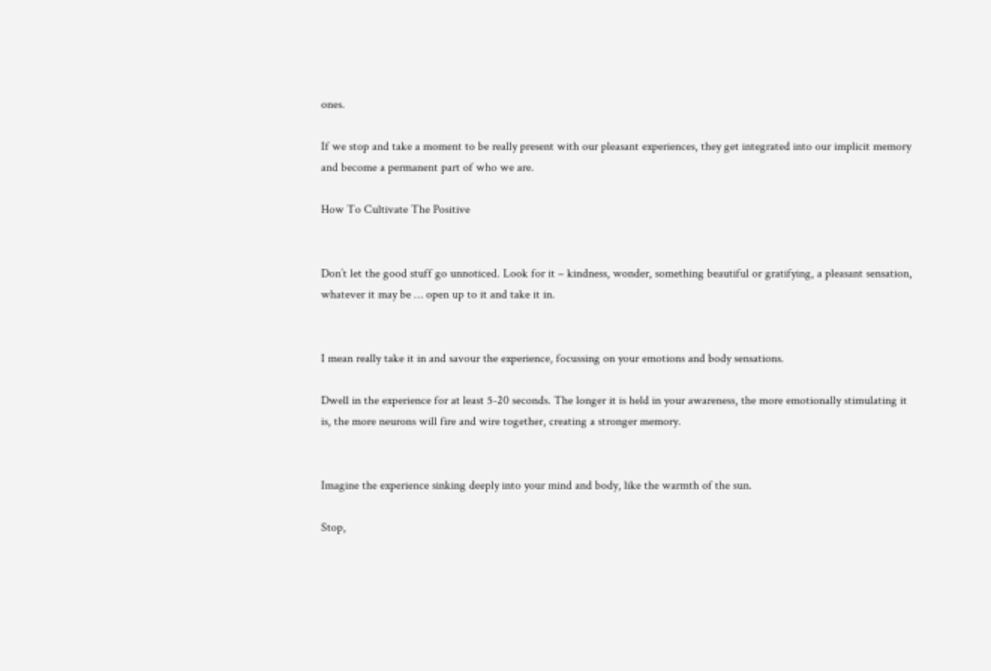ones.

If we stop and take a moment to be really present with our pleasant experiences, they get integrated into our implicit memory and become a permanent part of who we are.

How To Cultivate The Positive


Don’t let the good stuff go unnoticed. Look for it – kindness, wonder, something beautiful or gratifying, a pleasant sensation, whatever it may be … open up to it and take it in.


I mean really take it in and savour the experience, focussing on your emotions and body sensations.

Dwell in the experience for at least 5-20 seconds. The longer it is held in your awareness, the more emotionally stimulating it is, the more neurons will fire and wire together, creating a stronger memory.


Imagine the experience sinking deeply into your mind and body, like the warmth of the sun.

Stop,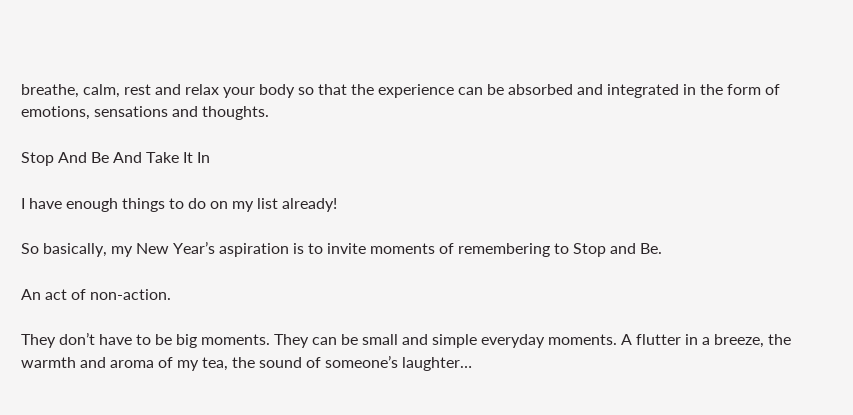breathe, calm, rest and relax your body so that the experience can be absorbed and integrated in the form of emotions, sensations and thoughts.

Stop And Be And Take It In

I have enough things to do on my list already!

So basically, my New Year’s aspiration is to invite moments of remembering to Stop and Be.

An act of non-action.

They don’t have to be big moments. They can be small and simple everyday moments. A flutter in a breeze, the warmth and aroma of my tea, the sound of someone’s laughter…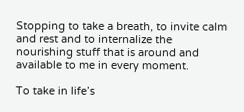Stopping to take a breath, to invite calm and rest and to internalize the nourishing stuff that is around and available to me in every moment.

To take in life’s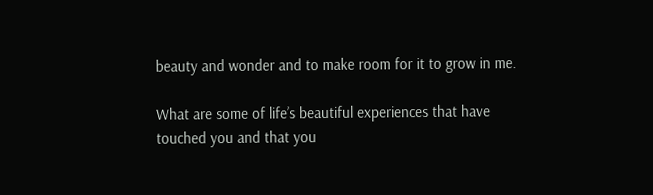beauty and wonder and to make room for it to grow in me.

What are some of life’s beautiful experiences that have touched you and that you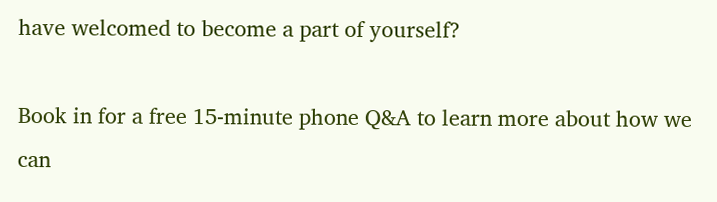have welcomed to become a part of yourself?

Book in for a free 15-minute phone Q&A to learn more about how we can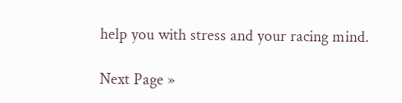help you with stress and your racing mind.

Next Page »